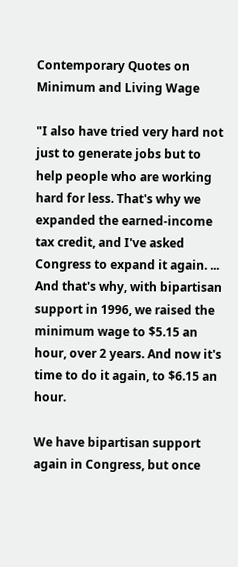Contemporary Quotes on Minimum and Living Wage

"I also have tried very hard not just to generate jobs but to help people who are working hard for less. That's why we expanded the earned-income tax credit, and I've asked Congress to expand it again. ... And that's why, with bipartisan support in 1996, we raised the minimum wage to $5.15 an hour, over 2 years. And now it's time to do it again, to $6.15 an hour.

We have bipartisan support again in Congress, but once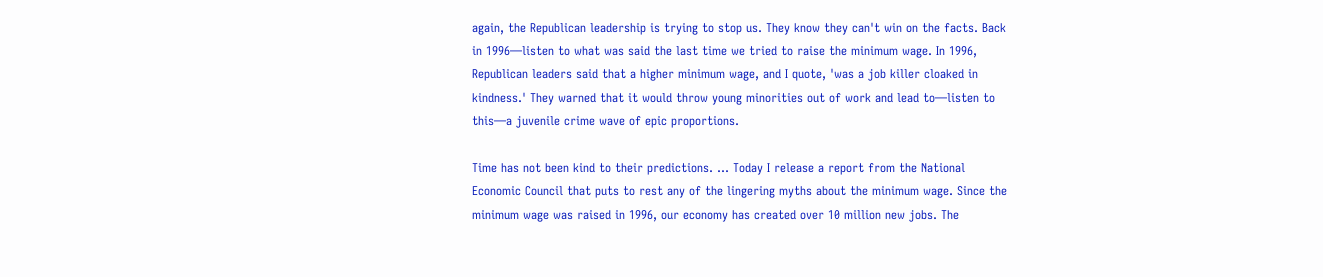again, the Republican leadership is trying to stop us. They know they can't win on the facts. Back in 1996—listen to what was said the last time we tried to raise the minimum wage. In 1996, Republican leaders said that a higher minimum wage, and I quote, 'was a job killer cloaked in kindness.' They warned that it would throw young minorities out of work and lead to—listen to this—a juvenile crime wave of epic proportions.

Time has not been kind to their predictions. ... Today I release a report from the National Economic Council that puts to rest any of the lingering myths about the minimum wage. Since the minimum wage was raised in 1996, our economy has created over 10 million new jobs. The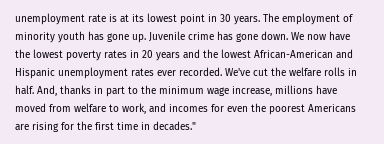unemployment rate is at its lowest point in 30 years. The employment of minority youth has gone up. Juvenile crime has gone down. We now have the lowest poverty rates in 20 years and the lowest African-American and Hispanic unemployment rates ever recorded. We've cut the welfare rolls in half. And, thanks in part to the minimum wage increase, millions have moved from welfare to work, and incomes for even the poorest Americans are rising for the first time in decades."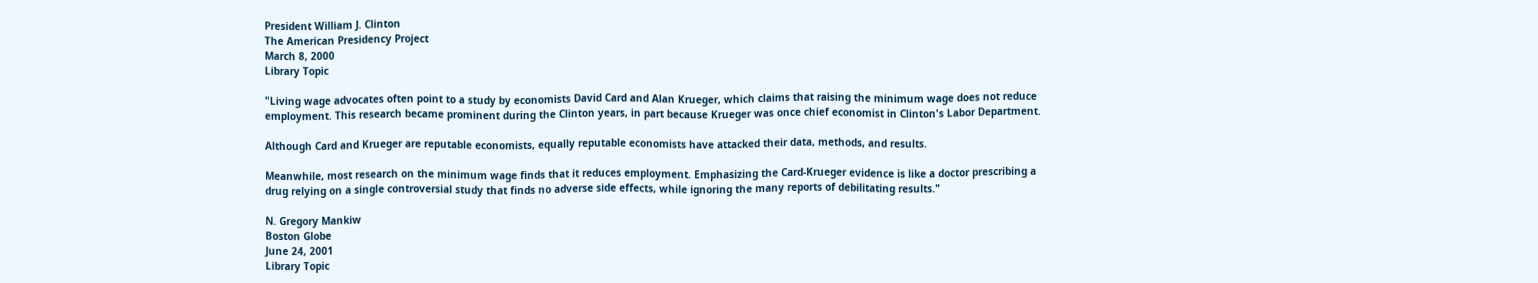President William J. Clinton
The American Presidency Project
March 8, 2000
Library Topic

"Living wage advocates often point to a study by economists David Card and Alan Krueger, which claims that raising the minimum wage does not reduce employment. This research became prominent during the Clinton years, in part because Krueger was once chief economist in Clinton's Labor Department.

Although Card and Krueger are reputable economists, equally reputable economists have attacked their data, methods, and results.

Meanwhile, most research on the minimum wage finds that it reduces employment. Emphasizing the Card-Krueger evidence is like a doctor prescribing a drug relying on a single controversial study that finds no adverse side effects, while ignoring the many reports of debilitating results."

N. Gregory Mankiw
Boston Globe
June 24, 2001
Library Topic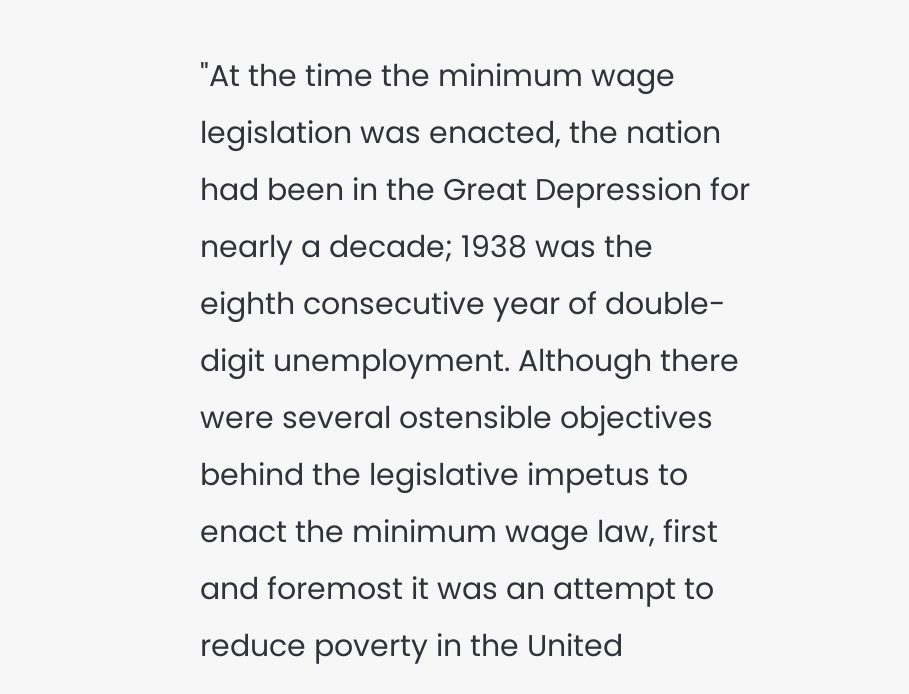"At the time the minimum wage legislation was enacted, the nation had been in the Great Depression for nearly a decade; 1938 was the eighth consecutive year of double-digit unemployment. Although there were several ostensible objectives behind the legislative impetus to enact the minimum wage law, first and foremost it was an attempt to reduce poverty in the United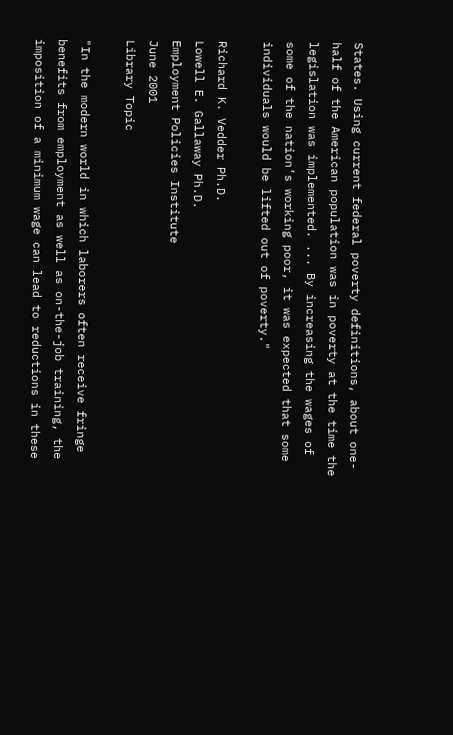States. Using current federal poverty definitions, about one-half of the American population was in poverty at the time the legislation was implemented. ... By increasing the wages of some of the nation’s working poor, it was expected that some individuals would be lifted out of poverty."

Richard K. Vedder Ph.D.
Lowell E. Gallaway Ph.D.
Employment Policies Institute
June 2001
Library Topic

"In the modern world in which laborers often receive fringe benefits from employment as well as on-the-job training, the imposition of a minimum wage can lead to reductions in these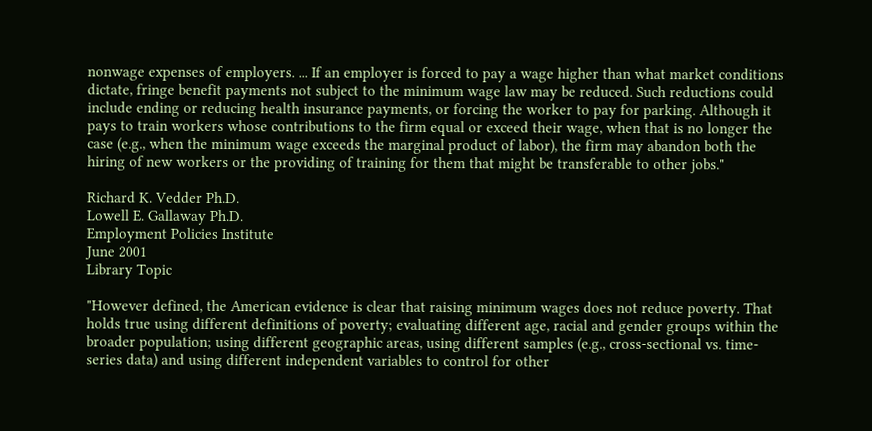nonwage expenses of employers. ... If an employer is forced to pay a wage higher than what market conditions dictate, fringe benefit payments not subject to the minimum wage law may be reduced. Such reductions could include ending or reducing health insurance payments, or forcing the worker to pay for parking. Although it pays to train workers whose contributions to the firm equal or exceed their wage, when that is no longer the case (e.g., when the minimum wage exceeds the marginal product of labor), the firm may abandon both the hiring of new workers or the providing of training for them that might be transferable to other jobs."

Richard K. Vedder Ph.D.
Lowell E. Gallaway Ph.D.
Employment Policies Institute
June 2001
Library Topic

"However defined, the American evidence is clear that raising minimum wages does not reduce poverty. That holds true using different definitions of poverty; evaluating different age, racial and gender groups within the broader population; using different geographic areas, using different samples (e.g., cross-sectional vs. time-series data) and using different independent variables to control for other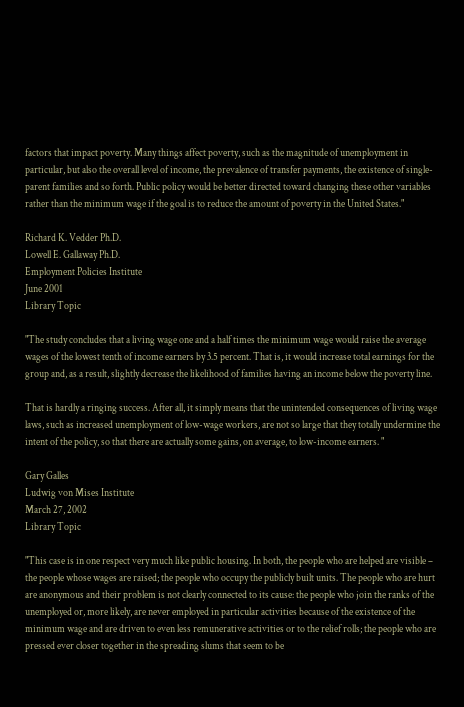factors that impact poverty. Many things affect poverty, such as the magnitude of unemployment in particular, but also the overall level of income, the prevalence of transfer payments, the existence of single-parent families and so forth. Public policy would be better directed toward changing these other variables rather than the minimum wage if the goal is to reduce the amount of poverty in the United States."

Richard K. Vedder Ph.D.
Lowell E. Gallaway Ph.D.
Employment Policies Institute
June 2001
Library Topic

"The study concludes that a living wage one and a half times the minimum wage would raise the average wages of the lowest tenth of income earners by 3.5 percent. That is, it would increase total earnings for the group and, as a result, slightly decrease the likelihood of families having an income below the poverty line.

That is hardly a ringing success. After all, it simply means that the unintended consequences of living wage laws, such as increased unemployment of low-wage workers, are not so large that they totally undermine the intent of the policy, so that there are actually some gains, on average, to low-income earners. "

Gary Galles
Ludwig von Mises Institute
March 27, 2002
Library Topic

"This case is in one respect very much like public housing. In both, the people who are helped are visible – the people whose wages are raised; the people who occupy the publicly built units. The people who are hurt are anonymous and their problem is not clearly connected to its cause: the people who join the ranks of the unemployed or, more likely, are never employed in particular activities because of the existence of the minimum wage and are driven to even less remunerative activities or to the relief rolls; the people who are pressed ever closer together in the spreading slums that seem to be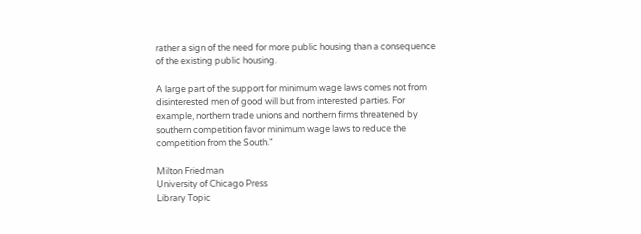rather a sign of the need for more public housing than a consequence of the existing public housing.

A large part of the support for minimum wage laws comes not from disinterested men of good will but from interested parties. For example, northern trade unions and northern firms threatened by southern competition favor minimum wage laws to reduce the competition from the South."

Milton Friedman
University of Chicago Press
Library Topic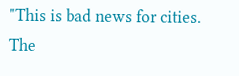"This is bad news for cities. The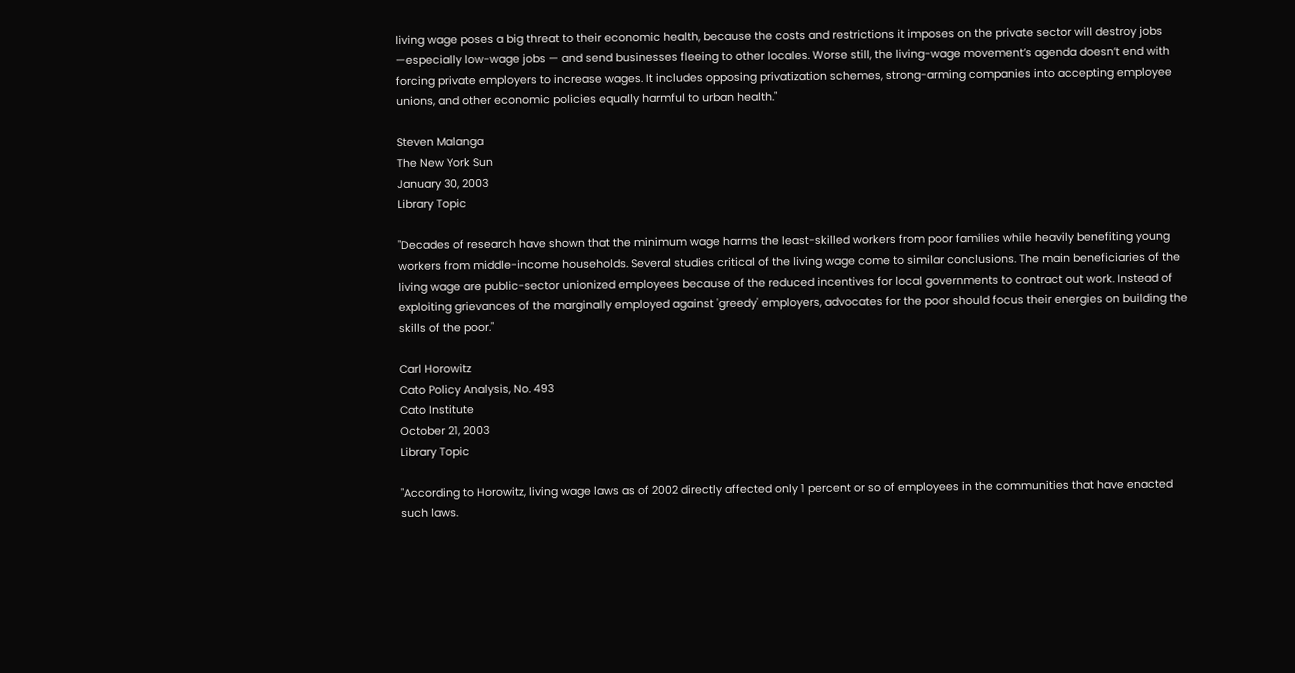living wage poses a big threat to their economic health, because the costs and restrictions it imposes on the private sector will destroy jobs —especially low-wage jobs — and send businesses fleeing to other locales. Worse still, the living-wage movement’s agenda doesn’t end with forcing private employers to increase wages. It includes opposing privatization schemes, strong-arming companies into accepting employee unions, and other economic policies equally harmful to urban health."

Steven Malanga
The New York Sun
January 30, 2003
Library Topic

"Decades of research have shown that the minimum wage harms the least-skilled workers from poor families while heavily benefiting young workers from middle-income households. Several studies critical of the living wage come to similar conclusions. The main beneficiaries of the living wage are public-sector unionized employees because of the reduced incentives for local governments to contract out work. Instead of exploiting grievances of the marginally employed against 'greedy' employers, advocates for the poor should focus their energies on building the skills of the poor."

Carl Horowitz
Cato Policy Analysis, No. 493
Cato Institute
October 21, 2003
Library Topic

"According to Horowitz, living wage laws as of 2002 directly affected only 1 percent or so of employees in the communities that have enacted such laws.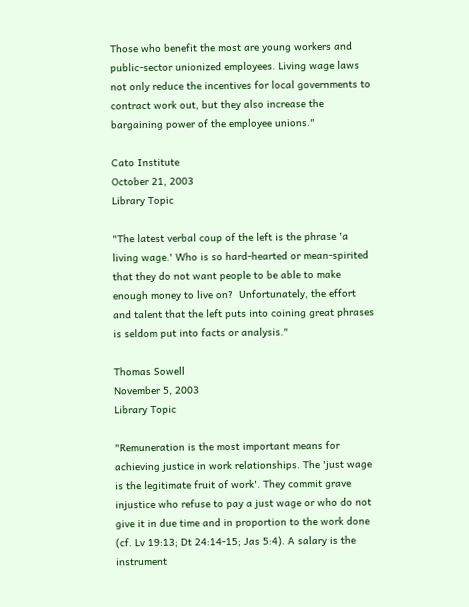Those who benefit the most are young workers and public-sector unionized employees. Living wage laws not only reduce the incentives for local governments to contract work out, but they also increase the bargaining power of the employee unions."

Cato Institute
October 21, 2003
Library Topic

"The latest verbal coup of the left is the phrase 'a living wage.' Who is so hard-hearted or mean-spirited that they do not want people to be able to make enough money to live on?  Unfortunately, the effort and talent that the left puts into coining great phrases is seldom put into facts or analysis."

Thomas Sowell
November 5, 2003
Library Topic

"Remuneration is the most important means for achieving justice in work relationships. The 'just wage is the legitimate fruit of work'. They commit grave injustice who refuse to pay a just wage or who do not give it in due time and in proportion to the work done (cf. Lv 19:13; Dt 24:14-15; Jas 5:4). A salary is the instrument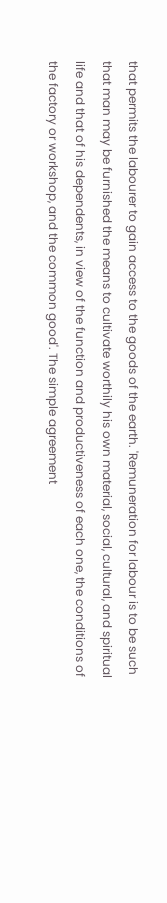that permits the labourer to gain access to the goods of the earth. 'Remuneration for labour is to be such that man may be furnished the means to cultivate worthily his own material, social, cultural, and spiritual life and that of his dependents, in view of the function and productiveness of each one, the conditions of the factory or workshop, and the common good'. The simple agreement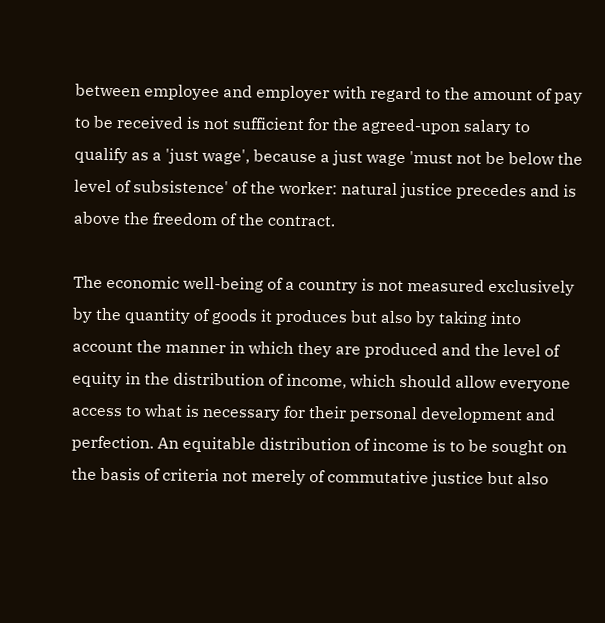between employee and employer with regard to the amount of pay to be received is not sufficient for the agreed-upon salary to qualify as a 'just wage', because a just wage 'must not be below the level of subsistence' of the worker: natural justice precedes and is above the freedom of the contract.

The economic well-being of a country is not measured exclusively by the quantity of goods it produces but also by taking into account the manner in which they are produced and the level of equity in the distribution of income, which should allow everyone access to what is necessary for their personal development and perfection. An equitable distribution of income is to be sought on the basis of criteria not merely of commutative justice but also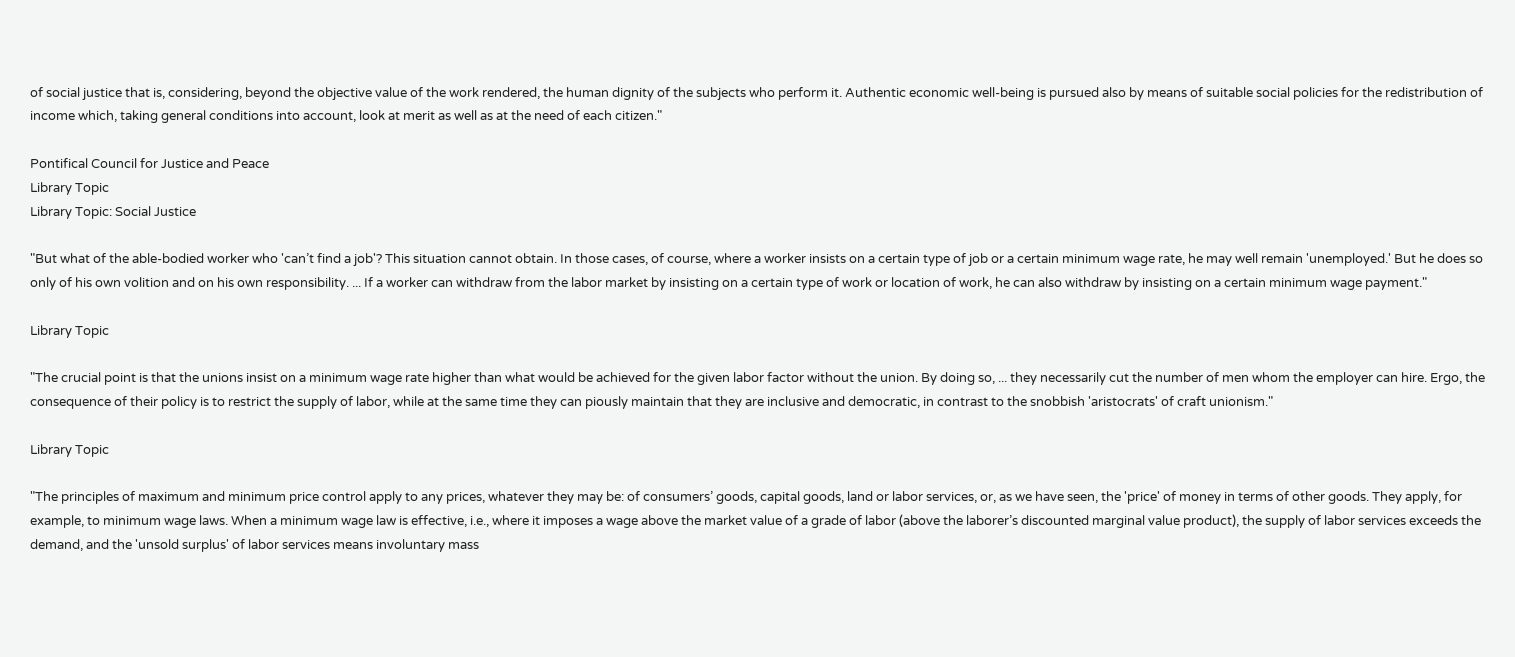of social justice that is, considering, beyond the objective value of the work rendered, the human dignity of the subjects who perform it. Authentic economic well-being is pursued also by means of suitable social policies for the redistribution of income which, taking general conditions into account, look at merit as well as at the need of each citizen."

Pontifical Council for Justice and Peace
Library Topic
Library Topic: Social Justice

"But what of the able-bodied worker who 'can’t find a job'? This situation cannot obtain. In those cases, of course, where a worker insists on a certain type of job or a certain minimum wage rate, he may well remain 'unemployed.' But he does so only of his own volition and on his own responsibility. ... If a worker can withdraw from the labor market by insisting on a certain type of work or location of work, he can also withdraw by insisting on a certain minimum wage payment."

Library Topic

"The crucial point is that the unions insist on a minimum wage rate higher than what would be achieved for the given labor factor without the union. By doing so, ... they necessarily cut the number of men whom the employer can hire. Ergo, the consequence of their policy is to restrict the supply of labor, while at the same time they can piously maintain that they are inclusive and democratic, in contrast to the snobbish 'aristocrats' of craft unionism."

Library Topic

"The principles of maximum and minimum price control apply to any prices, whatever they may be: of consumers’ goods, capital goods, land or labor services, or, as we have seen, the 'price' of money in terms of other goods. They apply, for example, to minimum wage laws. When a minimum wage law is effective, i.e., where it imposes a wage above the market value of a grade of labor (above the laborer’s discounted marginal value product), the supply of labor services exceeds the demand, and the 'unsold surplus' of labor services means involuntary mass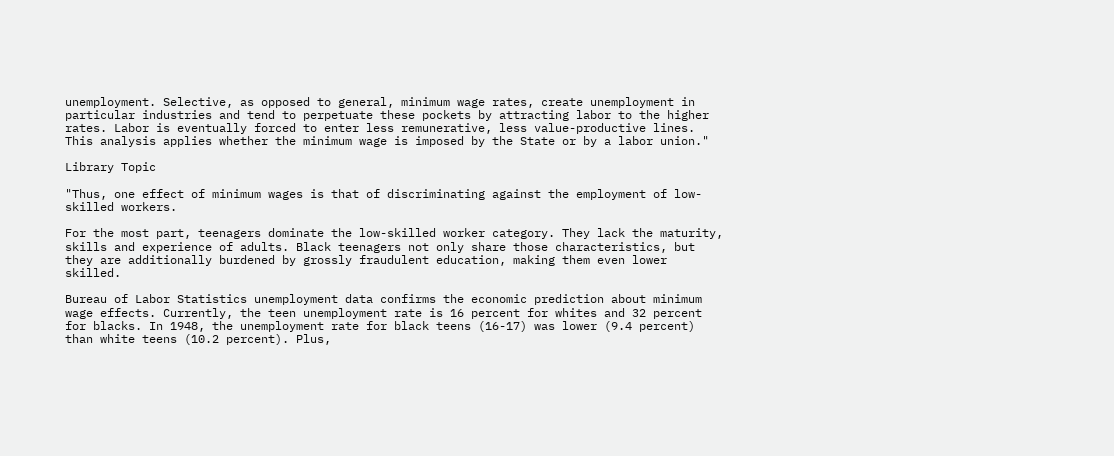unemployment. Selective, as opposed to general, minimum wage rates, create unemployment in particular industries and tend to perpetuate these pockets by attracting labor to the higher rates. Labor is eventually forced to enter less remunerative, less value-productive lines. This analysis applies whether the minimum wage is imposed by the State or by a labor union."

Library Topic

"Thus, one effect of minimum wages is that of discriminating against the employment of low-skilled workers.

For the most part, teenagers dominate the low-skilled worker category. They lack the maturity, skills and experience of adults. Black teenagers not only share those characteristics, but they are additionally burdened by grossly fraudulent education, making them even lower skilled.

Bureau of Labor Statistics unemployment data confirms the economic prediction about minimum wage effects. Currently, the teen unemployment rate is 16 percent for whites and 32 percent for blacks. In 1948, the unemployment rate for black teens (16-17) was lower (9.4 percent) than white teens (10.2 percent). Plus,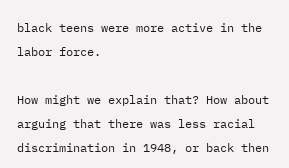black teens were more active in the labor force.

How might we explain that? How about arguing that there was less racial discrimination in 1948, or back then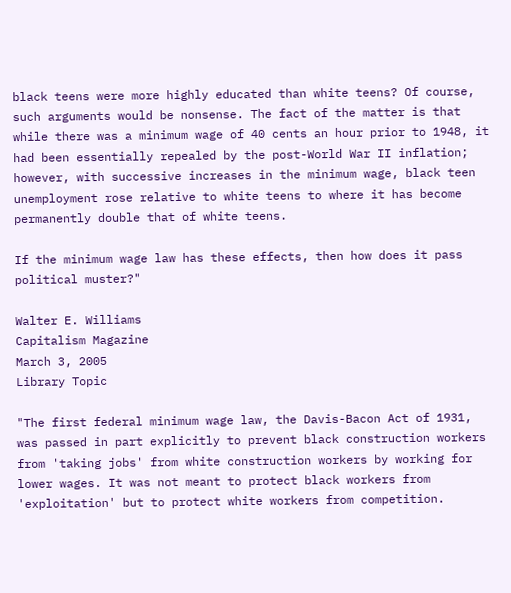black teens were more highly educated than white teens? Of course, such arguments would be nonsense. The fact of the matter is that while there was a minimum wage of 40 cents an hour prior to 1948, it had been essentially repealed by the post-World War II inflation; however, with successive increases in the minimum wage, black teen unemployment rose relative to white teens to where it has become permanently double that of white teens.

If the minimum wage law has these effects, then how does it pass political muster?"

Walter E. Williams
Capitalism Magazine
March 3, 2005
Library Topic

"The first federal minimum wage law, the Davis-Bacon Act of 1931, was passed in part explicitly to prevent black construction workers from 'taking jobs' from white construction workers by working for lower wages. It was not meant to protect black workers from 'exploitation' but to protect white workers from competition.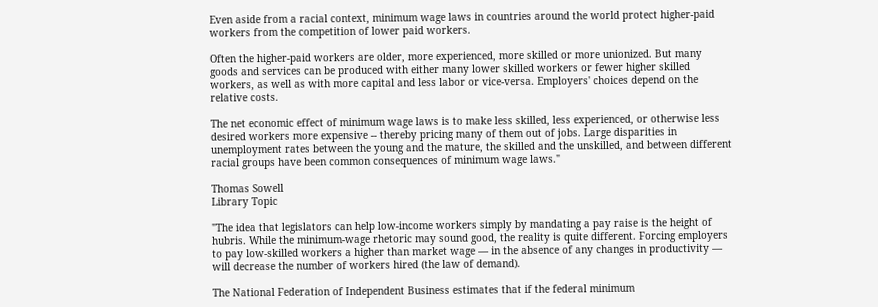Even aside from a racial context, minimum wage laws in countries around the world protect higher-paid workers from the competition of lower paid workers.

Often the higher-paid workers are older, more experienced, more skilled or more unionized. But many goods and services can be produced with either many lower skilled workers or fewer higher skilled workers, as well as with more capital and less labor or vice-versa. Employers' choices depend on the relative costs.

The net economic effect of minimum wage laws is to make less skilled, less experienced, or otherwise less desired workers more expensive -- thereby pricing many of them out of jobs. Large disparities in unemployment rates between the young and the mature, the skilled and the unskilled, and between different racial groups have been common consequences of minimum wage laws."

Thomas Sowell
Library Topic

"The idea that legislators can help low-income workers simply by mandating a pay raise is the height of hubris. While the minimum-wage rhetoric may sound good, the reality is quite different. Forcing employers to pay low-skilled workers a higher than market wage — in the absence of any changes in productivity — will decrease the number of workers hired (the law of demand).

The National Federation of Independent Business estimates that if the federal minimum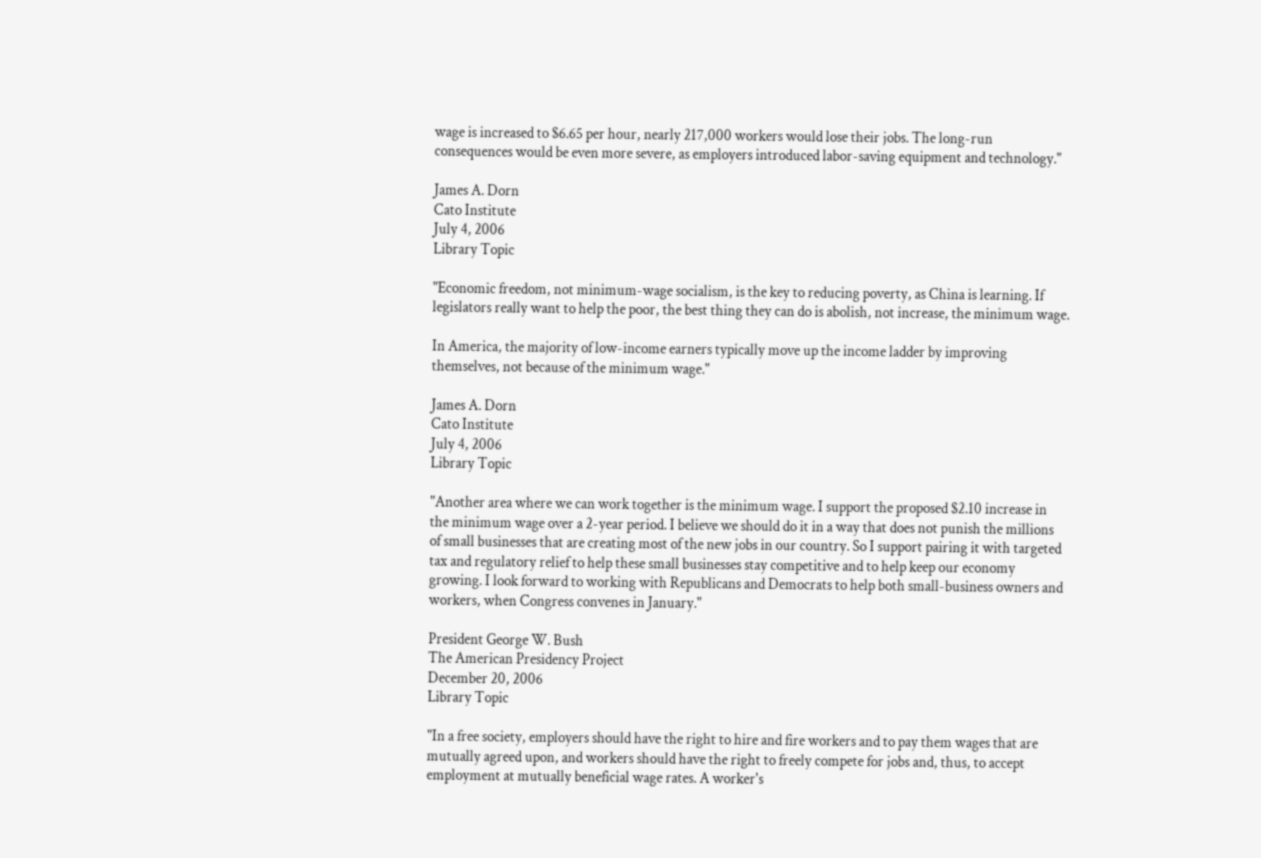wage is increased to $6.65 per hour, nearly 217,000 workers would lose their jobs. The long-run consequences would be even more severe, as employers introduced labor-saving equipment and technology."

James A. Dorn
Cato Institute
July 4, 2006
Library Topic

"Economic freedom, not minimum-wage socialism, is the key to reducing poverty, as China is learning. If legislators really want to help the poor, the best thing they can do is abolish, not increase, the minimum wage.

In America, the majority of low-income earners typically move up the income ladder by improving themselves, not because of the minimum wage."

James A. Dorn
Cato Institute
July 4, 2006
Library Topic

"Another area where we can work together is the minimum wage. I support the proposed $2.10 increase in the minimum wage over a 2-year period. I believe we should do it in a way that does not punish the millions of small businesses that are creating most of the new jobs in our country. So I support pairing it with targeted tax and regulatory relief to help these small businesses stay competitive and to help keep our economy growing. I look forward to working with Republicans and Democrats to help both small-business owners and workers, when Congress convenes in January."

President George W. Bush
The American Presidency Project
December 20, 2006
Library Topic

"In a free society, employers should have the right to hire and fire workers and to pay them wages that are mutually agreed upon, and workers should have the right to freely compete for jobs and, thus, to accept employment at mutually beneficial wage rates. A worker's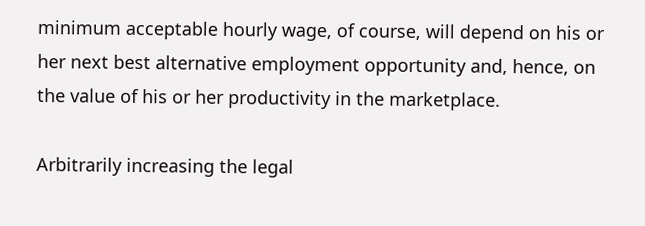minimum acceptable hourly wage, of course, will depend on his or her next best alternative employment opportunity and, hence, on the value of his or her productivity in the marketplace.

Arbitrarily increasing the legal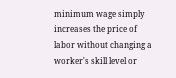minimum wage simply increases the price of labor without changing a worker's skill level or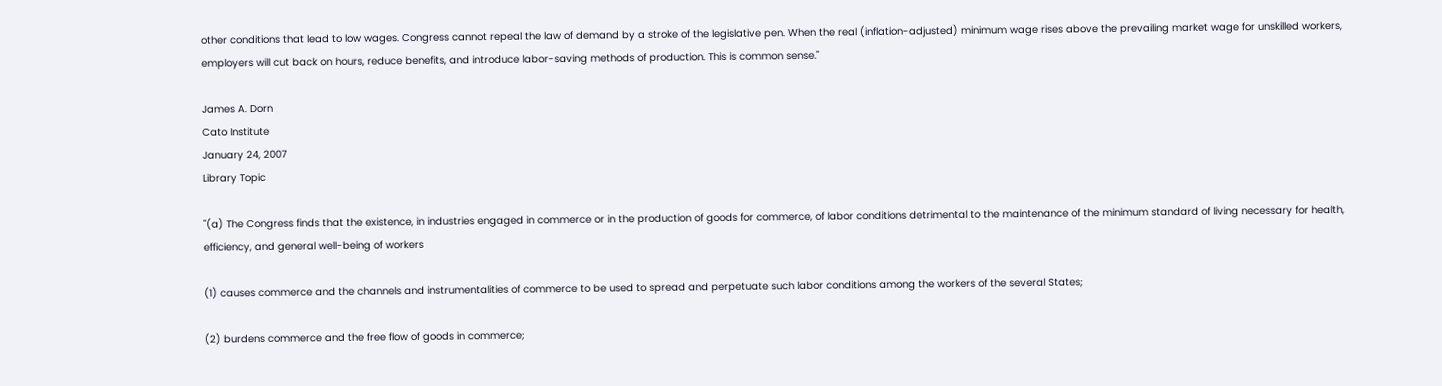other conditions that lead to low wages. Congress cannot repeal the law of demand by a stroke of the legislative pen. When the real (inflation-adjusted) minimum wage rises above the prevailing market wage for unskilled workers, employers will cut back on hours, reduce benefits, and introduce labor-saving methods of production. This is common sense."

James A. Dorn
Cato Institute
January 24, 2007
Library Topic

"(a) The Congress finds that the existence, in industries engaged in commerce or in the production of goods for commerce, of labor conditions detrimental to the maintenance of the minimum standard of living necessary for health, efficiency, and general well-being of workers

(1) causes commerce and the channels and instrumentalities of commerce to be used to spread and perpetuate such labor conditions among the workers of the several States;

(2) burdens commerce and the free flow of goods in commerce;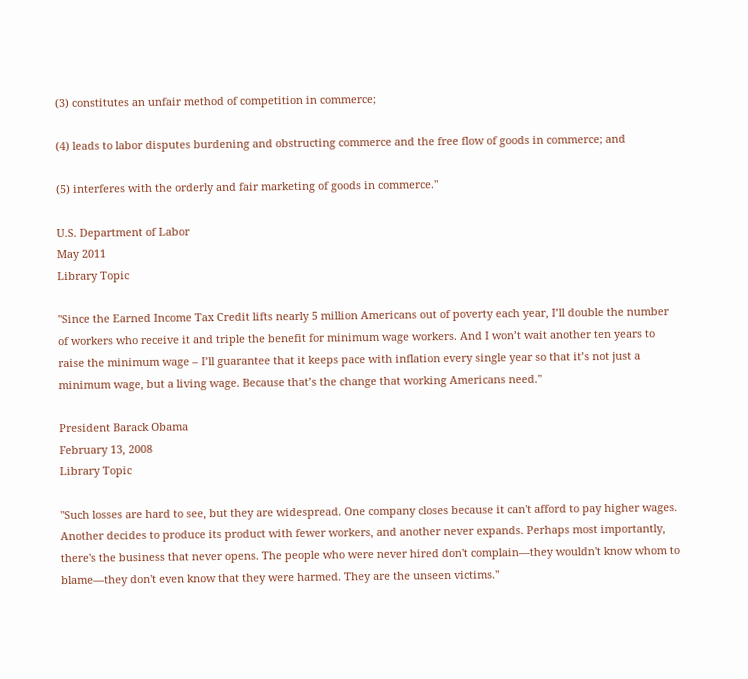(3) constitutes an unfair method of competition in commerce;

(4) leads to labor disputes burdening and obstructing commerce and the free flow of goods in commerce; and

(5) interferes with the orderly and fair marketing of goods in commerce."

U.S. Department of Labor
May 2011
Library Topic

"Since the Earned Income Tax Credit lifts nearly 5 million Americans out of poverty each year, I’ll double the number of workers who receive it and triple the benefit for minimum wage workers. And I won’t wait another ten years to raise the minimum wage – I’ll guarantee that it keeps pace with inflation every single year so that it’s not just a minimum wage, but a living wage. Because that’s the change that working Americans need."

President Barack Obama
February 13, 2008
Library Topic

"Such losses are hard to see, but they are widespread. One company closes because it can't afford to pay higher wages. Another decides to produce its product with fewer workers, and another never expands. Perhaps most importantly, there's the business that never opens. The people who were never hired don't complain—they wouldn't know whom to blame—they don't even know that they were harmed. They are the unseen victims."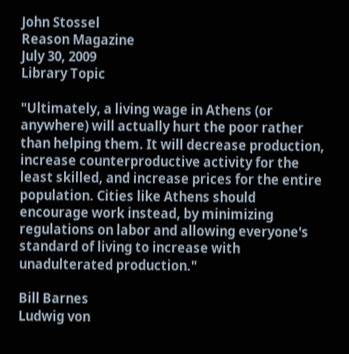John Stossel
Reason Magazine
July 30, 2009
Library Topic

"Ultimately, a living wage in Athens (or anywhere) will actually hurt the poor rather than helping them. It will decrease production, increase counterproductive activity for the least skilled, and increase prices for the entire population. Cities like Athens should encourage work instead, by minimizing regulations on labor and allowing everyone's standard of living to increase with unadulterated production."

Bill Barnes
Ludwig von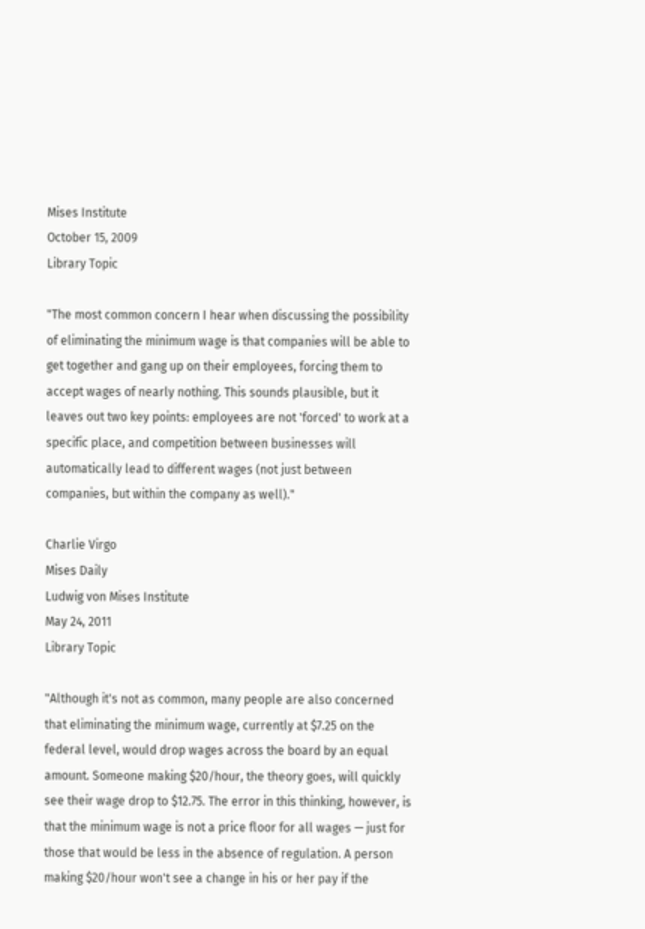Mises Institute
October 15, 2009
Library Topic

"The most common concern I hear when discussing the possibility of eliminating the minimum wage is that companies will be able to get together and gang up on their employees, forcing them to accept wages of nearly nothing. This sounds plausible, but it leaves out two key points: employees are not 'forced' to work at a specific place, and competition between businesses will automatically lead to different wages (not just between companies, but within the company as well)."

Charlie Virgo
Mises Daily
Ludwig von Mises Institute
May 24, 2011
Library Topic

"Although it's not as common, many people are also concerned that eliminating the minimum wage, currently at $7.25 on the federal level, would drop wages across the board by an equal amount. Someone making $20/hour, the theory goes, will quickly see their wage drop to $12.75. The error in this thinking, however, is that the minimum wage is not a price floor for all wages — just for those that would be less in the absence of regulation. A person making $20/hour won't see a change in his or her pay if the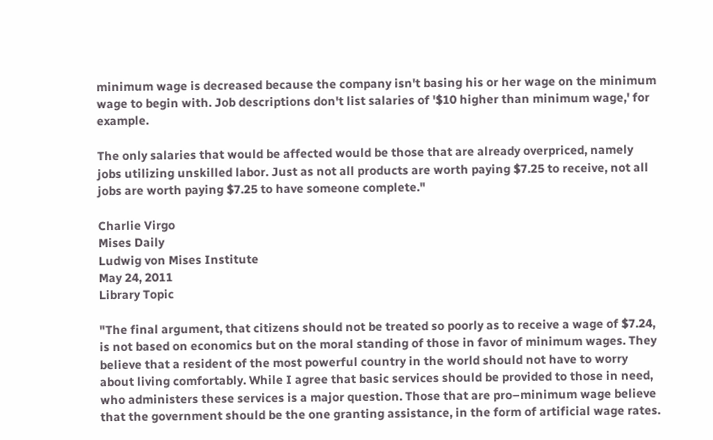minimum wage is decreased because the company isn't basing his or her wage on the minimum wage to begin with. Job descriptions don't list salaries of '$10 higher than minimum wage,' for example.

The only salaries that would be affected would be those that are already overpriced, namely jobs utilizing unskilled labor. Just as not all products are worth paying $7.25 to receive, not all jobs are worth paying $7.25 to have someone complete."

Charlie Virgo
Mises Daily
Ludwig von Mises Institute
May 24, 2011
Library Topic

"The final argument, that citizens should not be treated so poorly as to receive a wage of $7.24, is not based on economics but on the moral standing of those in favor of minimum wages. They believe that a resident of the most powerful country in the world should not have to worry about living comfortably. While I agree that basic services should be provided to those in need, who administers these services is a major question. Those that are pro–minimum wage believe that the government should be the one granting assistance, in the form of artificial wage rates.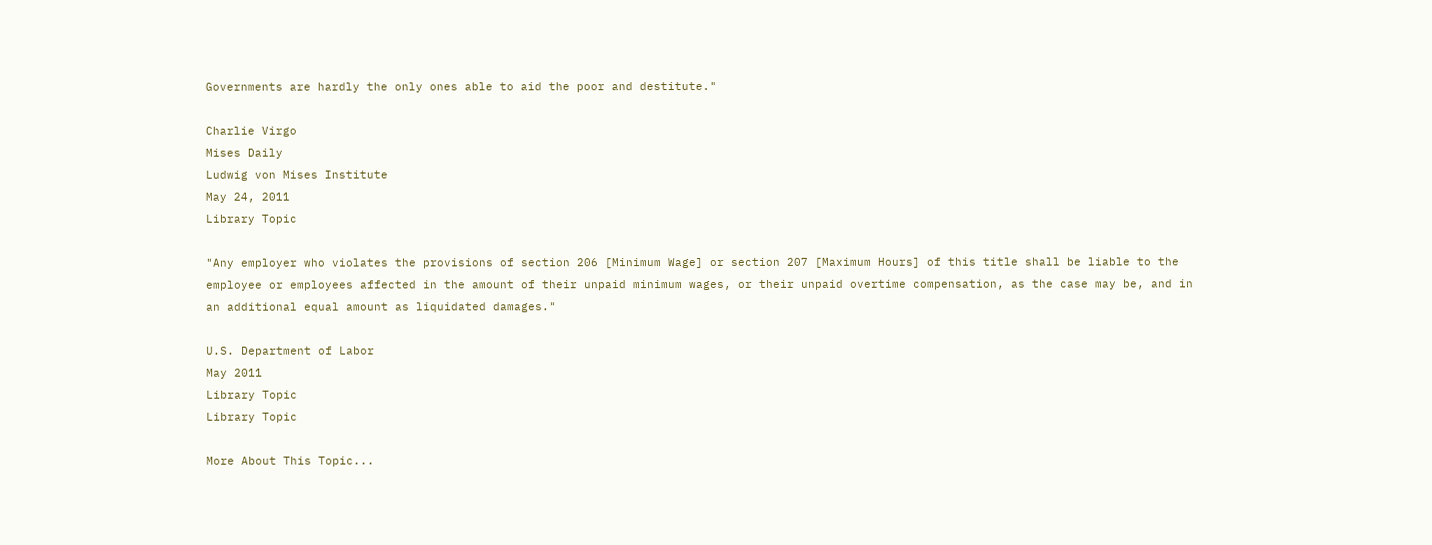Governments are hardly the only ones able to aid the poor and destitute."

Charlie Virgo
Mises Daily
Ludwig von Mises Institute
May 24, 2011
Library Topic

"Any employer who violates the provisions of section 206 [Minimum Wage] or section 207 [Maximum Hours] of this title shall be liable to the employee or employees affected in the amount of their unpaid minimum wages, or their unpaid overtime compensation, as the case may be, and in an additional equal amount as liquidated damages."

U.S. Department of Labor
May 2011
Library Topic
Library Topic

More About This Topic...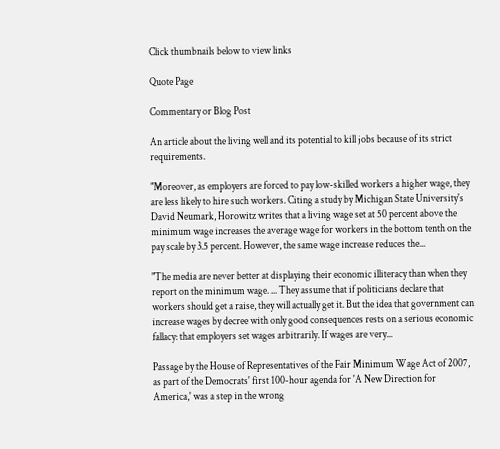Click thumbnails below to view links

Quote Page

Commentary or Blog Post

An article about the living well and its potential to kill jobs because of its strict requirements.

"Moreover, as employers are forced to pay low-skilled workers a higher wage, they are less likely to hire such workers. Citing a study by Michigan State University's David Neumark, Horowitz writes that a living wage set at 50 percent above the minimum wage increases the average wage for workers in the bottom tenth on the pay scale by 3.5 percent. However, the same wage increase reduces the...

"The media are never better at displaying their economic illiteracy than when they report on the minimum wage. ... They assume that if politicians declare that workers should get a raise, they will actually get it. But the idea that government can increase wages by decree with only good consequences rests on a serious economic fallacy: that employers set wages arbitrarily. If wages are very...

Passage by the House of Representatives of the Fair Minimum Wage Act of 2007, as part of the Democrats' first 100-hour agenda for 'A New Direction for America,' was a step in the wrong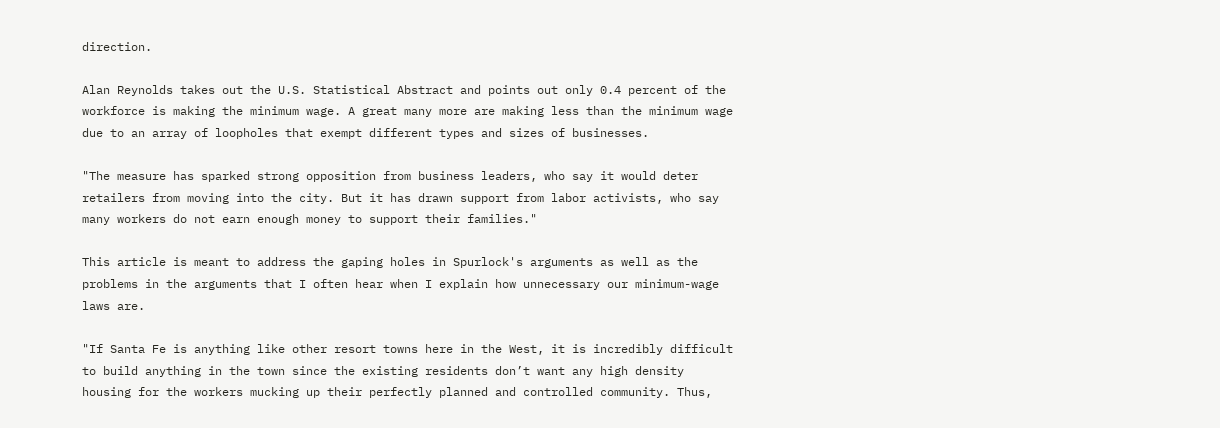direction.

Alan Reynolds takes out the U.S. Statistical Abstract and points out only 0.4 percent of the workforce is making the minimum wage. A great many more are making less than the minimum wage due to an array of loopholes that exempt different types and sizes of businesses.

"The measure has sparked strong opposition from business leaders, who say it would deter retailers from moving into the city. But it has drawn support from labor activists, who say many workers do not earn enough money to support their families."

This article is meant to address the gaping holes in Spurlock's arguments as well as the problems in the arguments that I often hear when I explain how unnecessary our minimum-wage laws are.

"If Santa Fe is anything like other resort towns here in the West, it is incredibly difficult to build anything in the town since the existing residents don’t want any high density housing for the workers mucking up their perfectly planned and controlled community. Thus,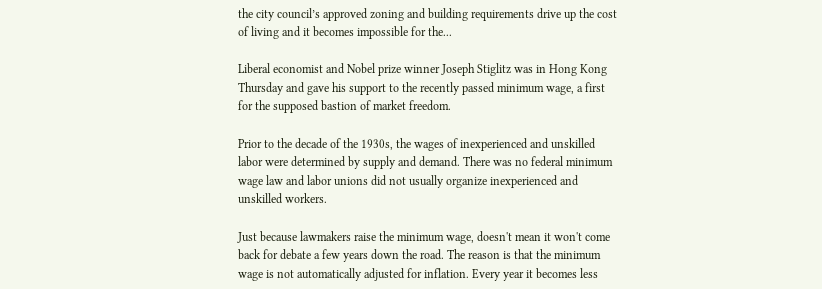the city council’s approved zoning and building requirements drive up the cost of living and it becomes impossible for the...

Liberal economist and Nobel prize winner Joseph Stiglitz was in Hong Kong Thursday and gave his support to the recently passed minimum wage, a first for the supposed bastion of market freedom.

Prior to the decade of the 1930s, the wages of inexperienced and unskilled labor were determined by supply and demand. There was no federal minimum wage law and labor unions did not usually organize inexperienced and unskilled workers.

Just because lawmakers raise the minimum wage, doesn't mean it won't come back for debate a few years down the road. The reason is that the minimum wage is not automatically adjusted for inflation. Every year it becomes less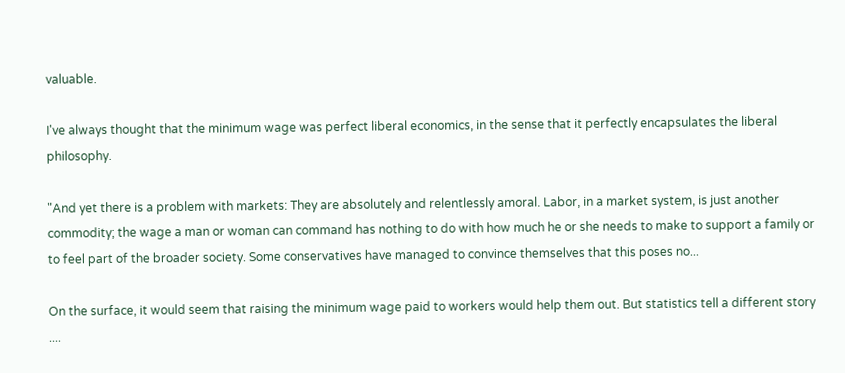valuable.

I've always thought that the minimum wage was perfect liberal economics, in the sense that it perfectly encapsulates the liberal philosophy.

"And yet there is a problem with markets: They are absolutely and relentlessly amoral. Labor, in a market system, is just another commodity; the wage a man or woman can command has nothing to do with how much he or she needs to make to support a family or to feel part of the broader society. Some conservatives have managed to convince themselves that this poses no...

On the surface, it would seem that raising the minimum wage paid to workers would help them out. But statistics tell a different story ....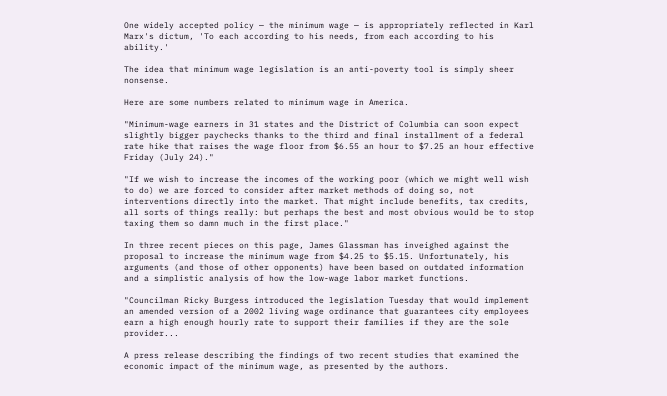One widely accepted policy — the minimum wage — is appropriately reflected in Karl Marx's dictum, 'To each according to his needs, from each according to his ability.'

The idea that minimum wage legislation is an anti-poverty tool is simply sheer nonsense.

Here are some numbers related to minimum wage in America.

"Minimum-wage earners in 31 states and the District of Columbia can soon expect slightly bigger paychecks thanks to the third and final installment of a federal rate hike that raises the wage floor from $6.55 an hour to $7.25 an hour effective Friday (July 24)."

"If we wish to increase the incomes of the working poor (which we might well wish to do) we are forced to consider after market methods of doing so, not interventions directly into the market. That might include benefits, tax credits, all sorts of things really: but perhaps the best and most obvious would be to stop taxing them so damn much in the first place."

In three recent pieces on this page, James Glassman has inveighed against the proposal to increase the minimum wage from $4.25 to $5.15. Unfortunately, his arguments (and those of other opponents) have been based on outdated information and a simplistic analysis of how the low-wage labor market functions.

"Councilman Ricky Burgess introduced the legislation Tuesday that would implement an amended version of a 2002 living wage ordinance that guarantees city employees earn a high enough hourly rate to support their families if they are the sole provider...

A press release describing the findings of two recent studies that examined the economic impact of the minimum wage, as presented by the authors.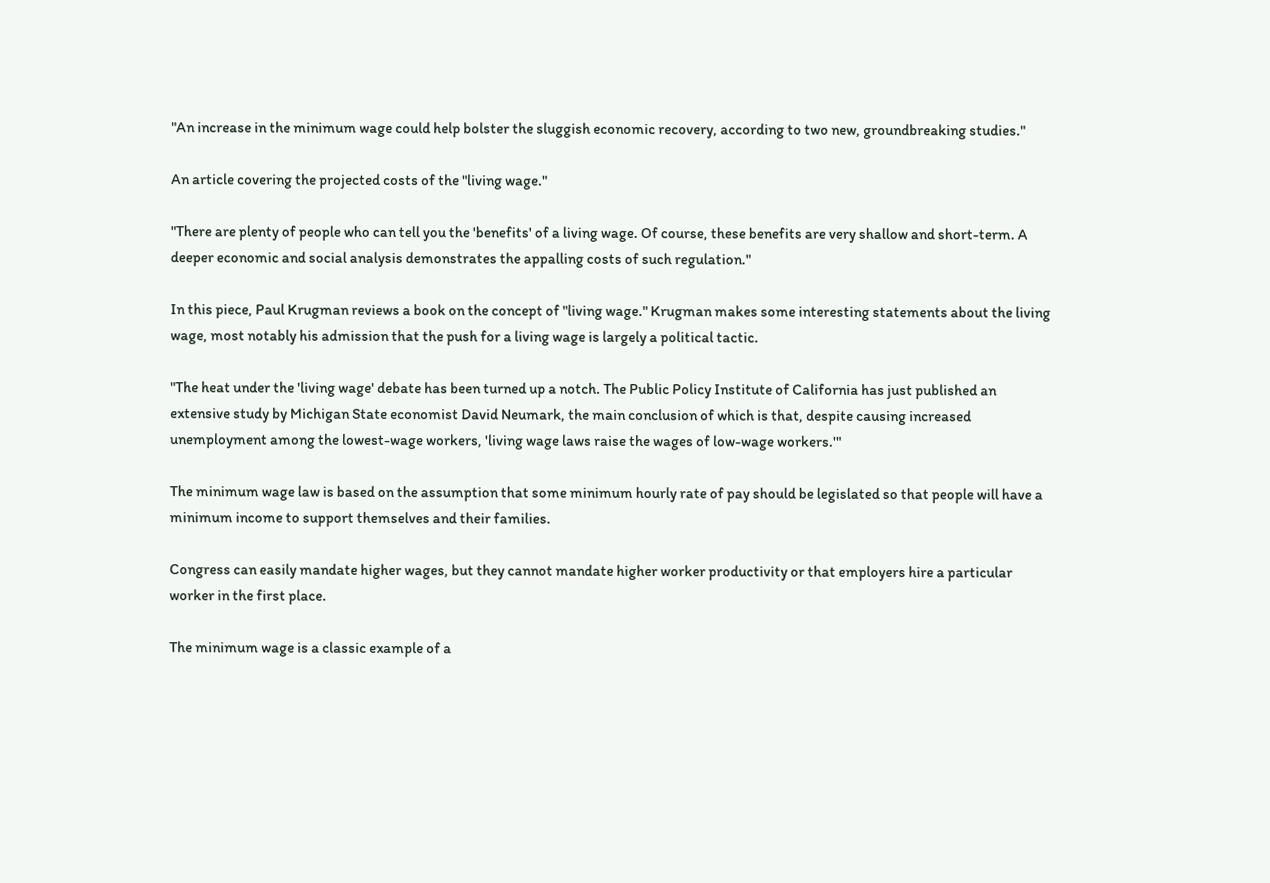"An increase in the minimum wage could help bolster the sluggish economic recovery, according to two new, groundbreaking studies."

An article covering the projected costs of the "living wage."

"There are plenty of people who can tell you the 'benefits' of a living wage. Of course, these benefits are very shallow and short-term. A deeper economic and social analysis demonstrates the appalling costs of such regulation."

In this piece, Paul Krugman reviews a book on the concept of "living wage." Krugman makes some interesting statements about the living wage, most notably his admission that the push for a living wage is largely a political tactic.

"The heat under the 'living wage' debate has been turned up a notch. The Public Policy Institute of California has just published an extensive study by Michigan State economist David Neumark, the main conclusion of which is that, despite causing increased unemployment among the lowest-wage workers, 'living wage laws raise the wages of low-wage workers.'"

The minimum wage law is based on the assumption that some minimum hourly rate of pay should be legislated so that people will have a minimum income to support themselves and their families.

Congress can easily mandate higher wages, but they cannot mandate higher worker productivity or that employers hire a particular worker in the first place.

The minimum wage is a classic example of a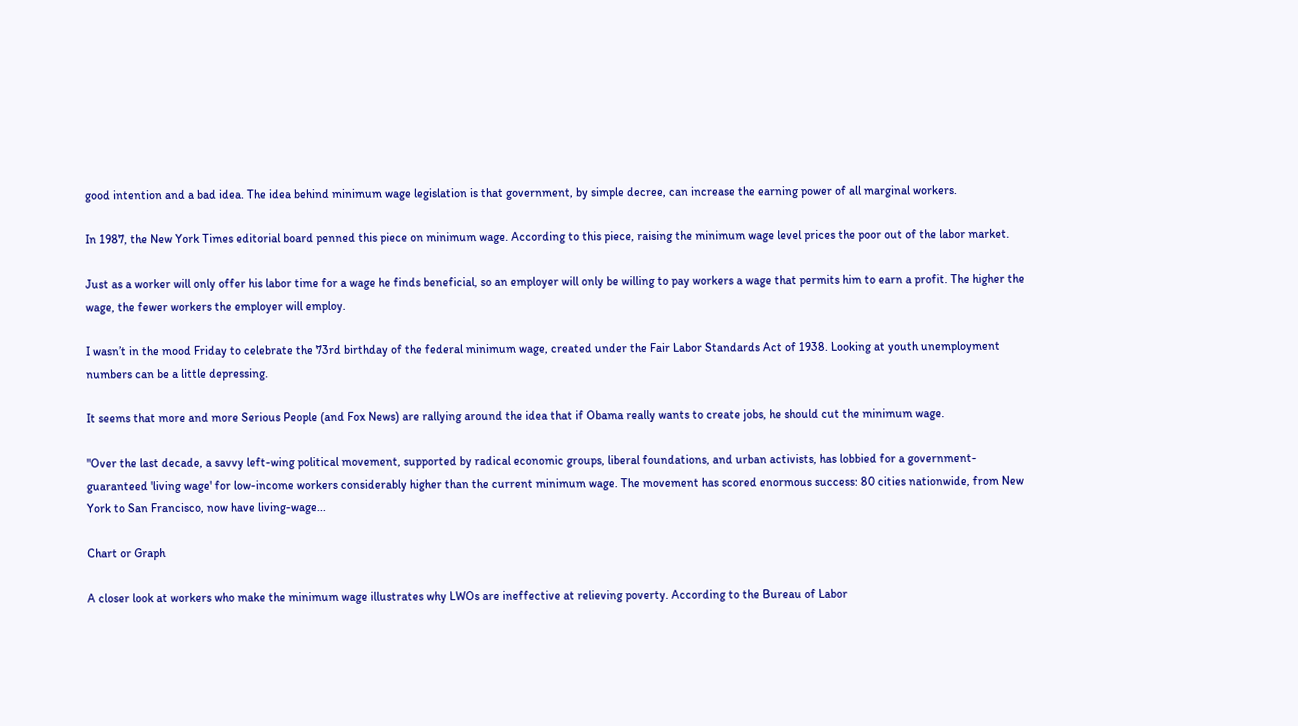good intention and a bad idea. The idea behind minimum wage legislation is that government, by simple decree, can increase the earning power of all marginal workers.

In 1987, the New York Times editorial board penned this piece on minimum wage. According to this piece, raising the minimum wage level prices the poor out of the labor market.

Just as a worker will only offer his labor time for a wage he finds beneficial, so an employer will only be willing to pay workers a wage that permits him to earn a profit. The higher the wage, the fewer workers the employer will employ.

I wasn’t in the mood Friday to celebrate the 73rd birthday of the federal minimum wage, created under the Fair Labor Standards Act of 1938. Looking at youth unemployment numbers can be a little depressing.

It seems that more and more Serious People (and Fox News) are rallying around the idea that if Obama really wants to create jobs, he should cut the minimum wage.

"Over the last decade, a savvy left-wing political movement, supported by radical economic groups, liberal foundations, and urban activists, has lobbied for a government-guaranteed 'living wage' for low-income workers considerably higher than the current minimum wage. The movement has scored enormous success: 80 cities nationwide, from New York to San Francisco, now have living-wage...

Chart or Graph

A closer look at workers who make the minimum wage illustrates why LWOs are ineffective at relieving poverty. According to the Bureau of Labor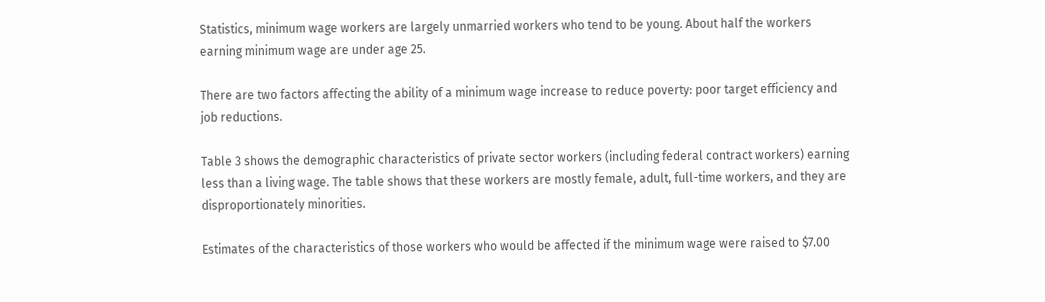Statistics, minimum wage workers are largely unmarried workers who tend to be young. About half the workers earning minimum wage are under age 25.

There are two factors affecting the ability of a minimum wage increase to reduce poverty: poor target efficiency and job reductions.

Table 3 shows the demographic characteristics of private sector workers (including federal contract workers) earning less than a living wage. The table shows that these workers are mostly female, adult, full-time workers, and they are disproportionately minorities.

Estimates of the characteristics of those workers who would be affected if the minimum wage were raised to $7.00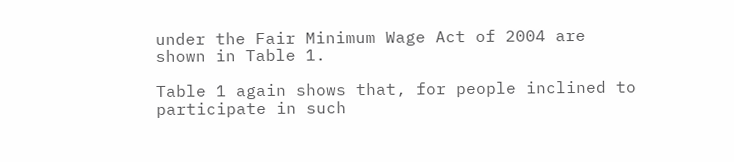under the Fair Minimum Wage Act of 2004 are shown in Table 1.

Table 1 again shows that, for people inclined to participate in such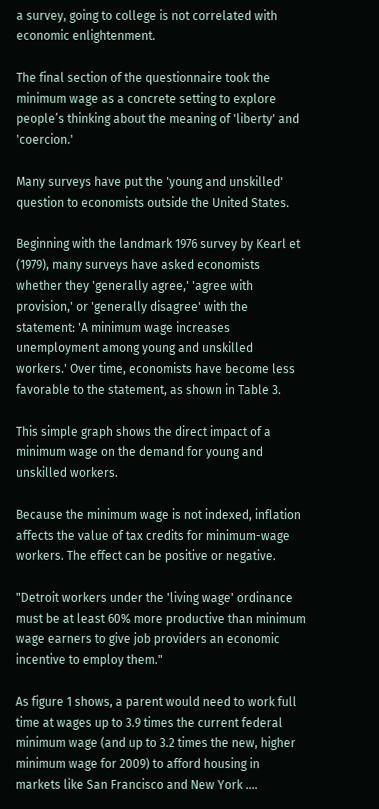a survey, going to college is not correlated with economic enlightenment.

The final section of the questionnaire took the minimum wage as a concrete setting to explore people’s thinking about the meaning of 'liberty' and 'coercion.'

Many surveys have put the 'young and unskilled' question to economists outside the United States.

Beginning with the landmark 1976 survey by Kearl et (1979), many surveys have asked economists whether they 'generally agree,' 'agree with provision,' or 'generally disagree' with the statement: 'A minimum wage increases unemployment among young and unskilled workers.' Over time, economists have become less favorable to the statement, as shown in Table 3.

This simple graph shows the direct impact of a minimum wage on the demand for young and unskilled workers.

Because the minimum wage is not indexed, inflation affects the value of tax credits for minimum-wage workers. The effect can be positive or negative.

"Detroit workers under the 'living wage' ordinance must be at least 60% more productive than minimum wage earners to give job providers an economic incentive to employ them."

As figure 1 shows, a parent would need to work full time at wages up to 3.9 times the current federal minimum wage (and up to 3.2 times the new, higher minimum wage for 2009) to afford housing in markets like San Francisco and New York ....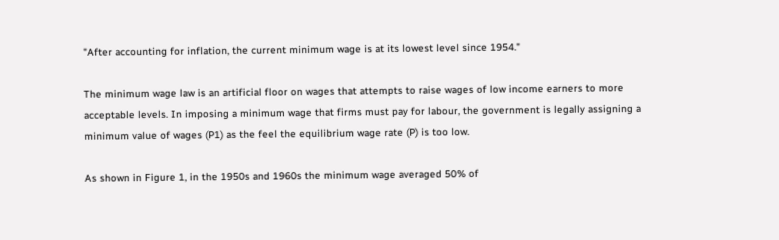"After accounting for inflation, the current minimum wage is at its lowest level since 1954."

The minimum wage law is an artificial floor on wages that attempts to raise wages of low income earners to more acceptable levels. In imposing a minimum wage that firms must pay for labour, the government is legally assigning a minimum value of wages (P1) as the feel the equilibrium wage rate (P) is too low.

As shown in Figure 1, in the 1950s and 1960s the minimum wage averaged 50% of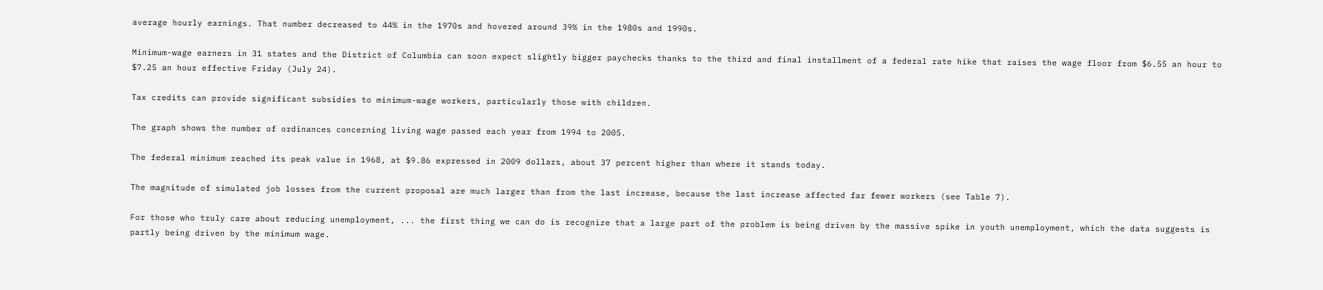average hourly earnings. That number decreased to 44% in the 1970s and hovered around 39% in the 1980s and 1990s.

Minimum-wage earners in 31 states and the District of Columbia can soon expect slightly bigger paychecks thanks to the third and final installment of a federal rate hike that raises the wage floor from $6.55 an hour to $7.25 an hour effective Friday (July 24).

Tax credits can provide significant subsidies to minimum-wage workers, particularly those with children.

The graph shows the number of ordinances concerning living wage passed each year from 1994 to 2005.

The federal minimum reached its peak value in 1968, at $9.86 expressed in 2009 dollars, about 37 percent higher than where it stands today.

The magnitude of simulated job losses from the current proposal are much larger than from the last increase, because the last increase affected far fewer workers (see Table 7).

For those who truly care about reducing unemployment, ... the first thing we can do is recognize that a large part of the problem is being driven by the massive spike in youth unemployment, which the data suggests is partly being driven by the minimum wage.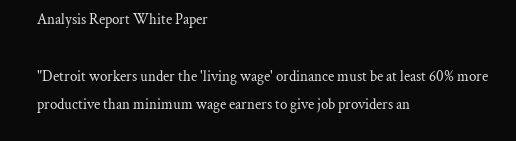Analysis Report White Paper

"Detroit workers under the 'living wage' ordinance must be at least 60% more productive than minimum wage earners to give job providers an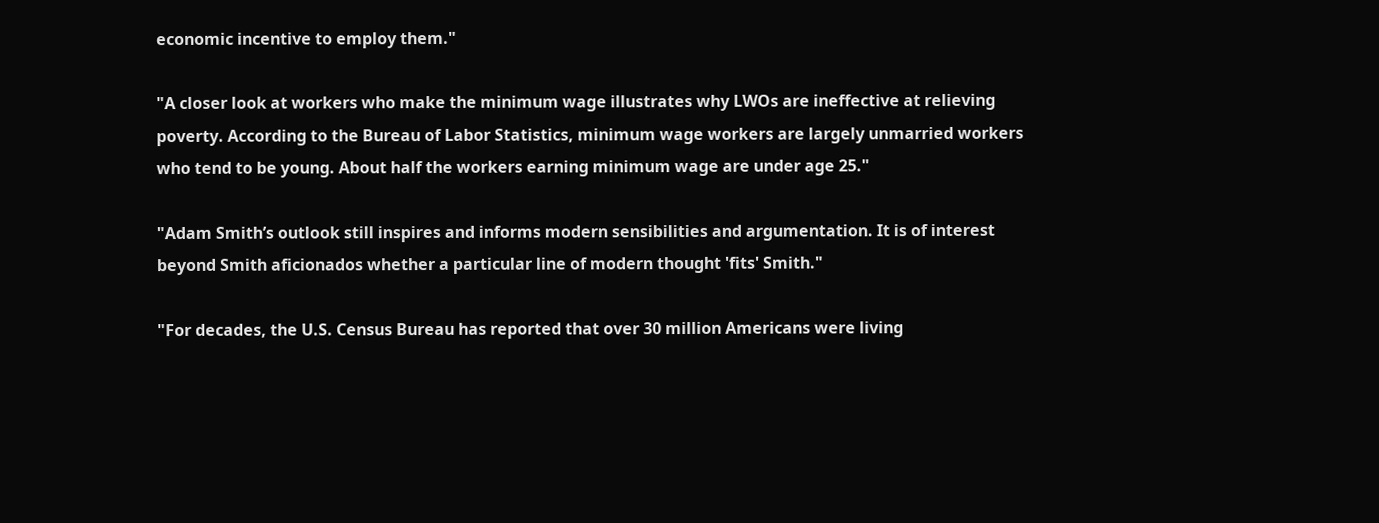economic incentive to employ them."

"A closer look at workers who make the minimum wage illustrates why LWOs are ineffective at relieving poverty. According to the Bureau of Labor Statistics, minimum wage workers are largely unmarried workers who tend to be young. About half the workers earning minimum wage are under age 25."

"Adam Smith’s outlook still inspires and informs modern sensibilities and argumentation. It is of interest beyond Smith aficionados whether a particular line of modern thought 'fits' Smith."

"For decades, the U.S. Census Bureau has reported that over 30 million Americans were living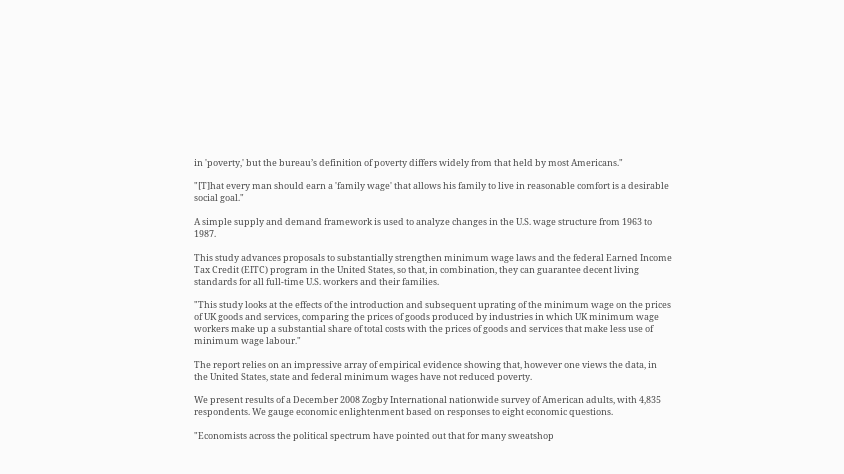in 'poverty,' but the bureau’s definition of poverty differs widely from that held by most Americans."

"[T]hat every man should earn a 'family wage' that allows his family to live in reasonable comfort is a desirable social goal."

A simple supply and demand framework is used to analyze changes in the U.S. wage structure from 1963 to 1987.

This study advances proposals to substantially strengthen minimum wage laws and the federal Earned Income Tax Credit (EITC) program in the United States, so that, in combination, they can guarantee decent living standards for all full-time U.S. workers and their families.

"This study looks at the effects of the introduction and subsequent uprating of the minimum wage on the prices of UK goods and services, comparing the prices of goods produced by industries in which UK minimum wage workers make up a substantial share of total costs with the prices of goods and services that make less use of minimum wage labour."

The report relies on an impressive array of empirical evidence showing that, however one views the data, in the United States, state and federal minimum wages have not reduced poverty.

We present results of a December 2008 Zogby International nationwide survey of American adults, with 4,835 respondents. We gauge economic enlightenment based on responses to eight economic questions.

"Economists across the political spectrum have pointed out that for many sweatshop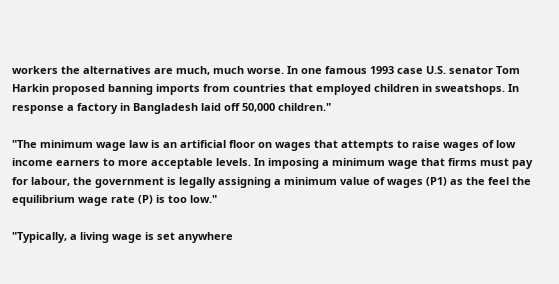workers the alternatives are much, much worse. In one famous 1993 case U.S. senator Tom Harkin proposed banning imports from countries that employed children in sweatshops. In response a factory in Bangladesh laid off 50,000 children."

"The minimum wage law is an artificial floor on wages that attempts to raise wages of low income earners to more acceptable levels. In imposing a minimum wage that firms must pay for labour, the government is legally assigning a minimum value of wages (P1) as the feel the equilibrium wage rate (P) is too low."

"Typically, a living wage is set anywhere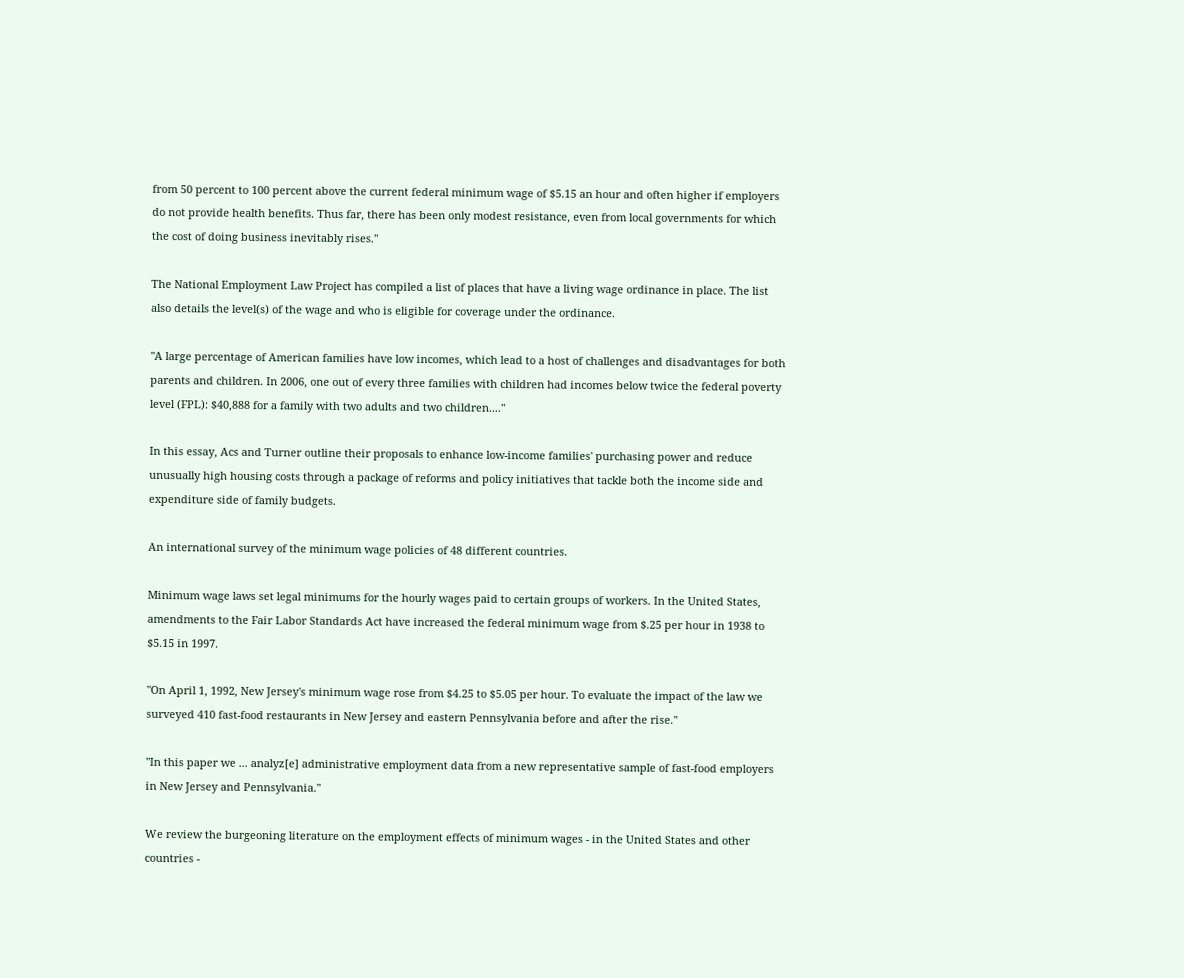from 50 percent to 100 percent above the current federal minimum wage of $5.15 an hour and often higher if employers do not provide health benefits. Thus far, there has been only modest resistance, even from local governments for which the cost of doing business inevitably rises."

The National Employment Law Project has compiled a list of places that have a living wage ordinance in place. The list also details the level(s) of the wage and who is eligible for coverage under the ordinance.

"A large percentage of American families have low incomes, which lead to a host of challenges and disadvantages for both parents and children. In 2006, one out of every three families with children had incomes below twice the federal poverty level (FPL): $40,888 for a family with two adults and two children...."

In this essay, Acs and Turner outline their proposals to enhance low-income families' purchasing power and reduce unusually high housing costs through a package of reforms and policy initiatives that tackle both the income side and expenditure side of family budgets.

An international survey of the minimum wage policies of 48 different countries.

Minimum wage laws set legal minimums for the hourly wages paid to certain groups of workers. In the United States, amendments to the Fair Labor Standards Act have increased the federal minimum wage from $.25 per hour in 1938 to $5.15 in 1997.

"On April 1, 1992, New Jersey's minimum wage rose from $4.25 to $5.05 per hour. To evaluate the impact of the law we surveyed 410 fast-food restaurants in New Jersey and eastern Pennsylvania before and after the rise."

"In this paper we ... analyz[e] administrative employment data from a new representative sample of fast-food employers in New Jersey and Pennsylvania."

We review the burgeoning literature on the employment effects of minimum wages - in the United States and other countries -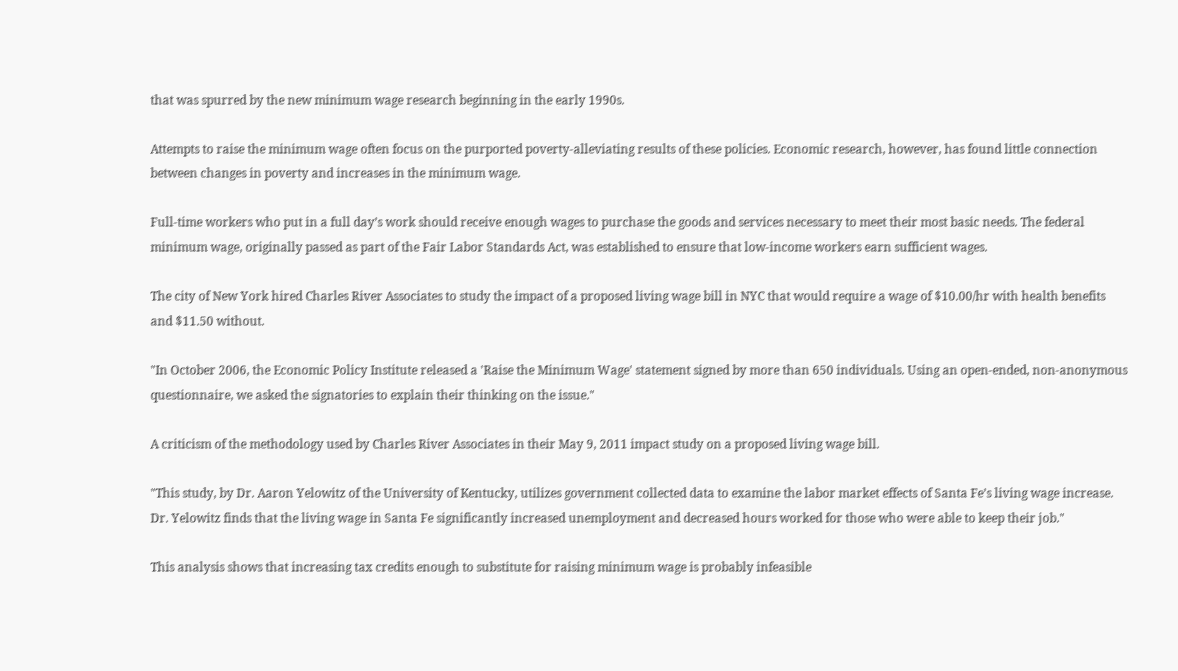that was spurred by the new minimum wage research beginning in the early 1990s.

Attempts to raise the minimum wage often focus on the purported poverty-alleviating results of these policies. Economic research, however, has found little connection between changes in poverty and increases in the minimum wage.

Full-time workers who put in a full day’s work should receive enough wages to purchase the goods and services necessary to meet their most basic needs. The federal minimum wage, originally passed as part of the Fair Labor Standards Act, was established to ensure that low-income workers earn sufficient wages.

The city of New York hired Charles River Associates to study the impact of a proposed living wage bill in NYC that would require a wage of $10.00/hr with health benefits and $11.50 without.

"In October 2006, the Economic Policy Institute released a 'Raise the Minimum Wage' statement signed by more than 650 individuals. Using an open-ended, non-anonymous questionnaire, we asked the signatories to explain their thinking on the issue."

A criticism of the methodology used by Charles River Associates in their May 9, 2011 impact study on a proposed living wage bill.

"This study, by Dr. Aaron Yelowitz of the University of Kentucky, utilizes government collected data to examine the labor market effects of Santa Fe’s living wage increase. Dr. Yelowitz finds that the living wage in Santa Fe significantly increased unemployment and decreased hours worked for those who were able to keep their job."

This analysis shows that increasing tax credits enough to substitute for raising minimum wage is probably infeasible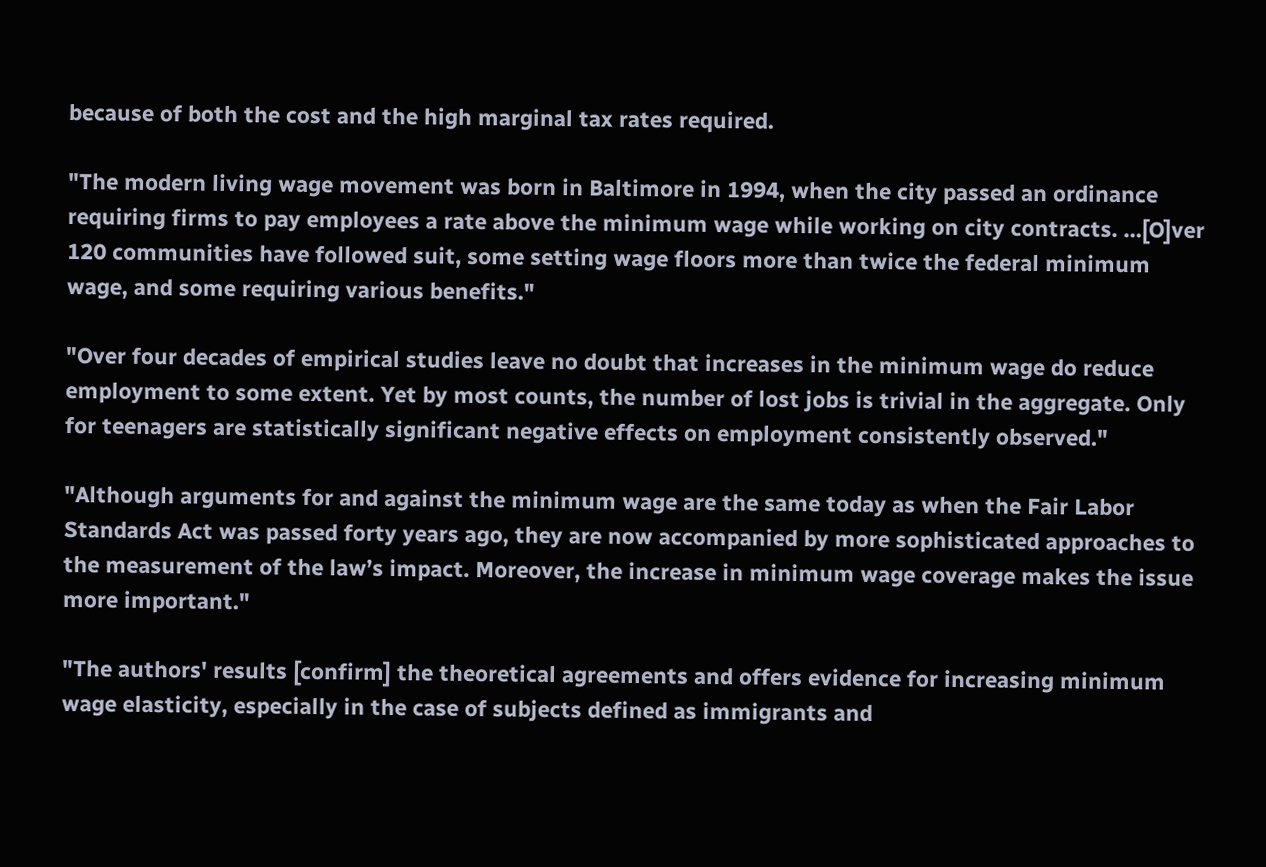because of both the cost and the high marginal tax rates required.

"The modern living wage movement was born in Baltimore in 1994, when the city passed an ordinance requiring firms to pay employees a rate above the minimum wage while working on city contracts. …[O]ver 120 communities have followed suit, some setting wage floors more than twice the federal minimum wage, and some requiring various benefits."

"Over four decades of empirical studies leave no doubt that increases in the minimum wage do reduce employment to some extent. Yet by most counts, the number of lost jobs is trivial in the aggregate. Only for teenagers are statistically significant negative effects on employment consistently observed."

"Although arguments for and against the minimum wage are the same today as when the Fair Labor Standards Act was passed forty years ago, they are now accompanied by more sophisticated approaches to the measurement of the law’s impact. Moreover, the increase in minimum wage coverage makes the issue more important."

"The authors' results [confirm] the theoretical agreements and offers evidence for increasing minimum wage elasticity, especially in the case of subjects defined as immigrants and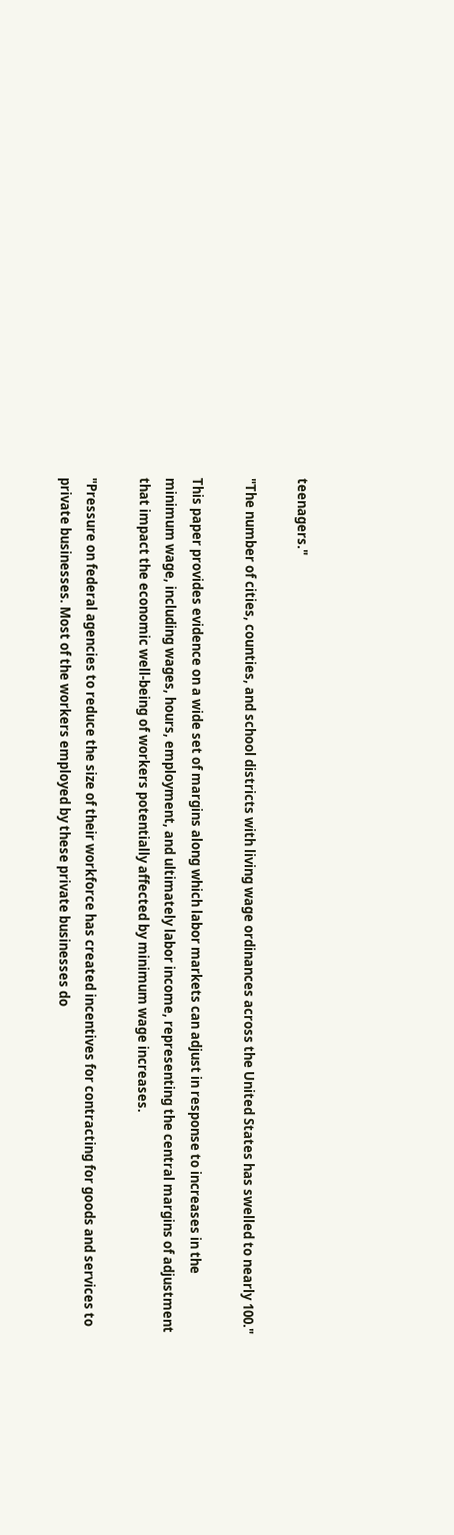teenagers."

"The number of cities, counties, and school districts with living wage ordinances across the United States has swelled to nearly 100."

This paper provides evidence on a wide set of margins along which labor markets can adjust in response to increases in the minimum wage, including wages, hours, employment, and ultimately labor income, representing the central margins of adjustment that impact the economic well-being of workers potentially affected by minimum wage increases.

"Pressure on federal agencies to reduce the size of their workforce has created incentives for contracting for goods and services to private businesses. Most of the workers employed by these private businesses do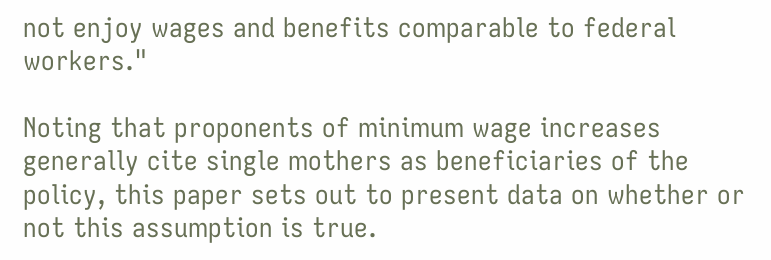not enjoy wages and benefits comparable to federal workers."

Noting that proponents of minimum wage increases generally cite single mothers as beneficiaries of the policy, this paper sets out to present data on whether or not this assumption is true.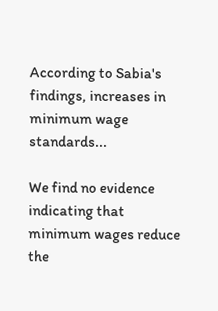According to Sabia's findings, increases in minimum wage standards...

We find no evidence indicating that minimum wages reduce the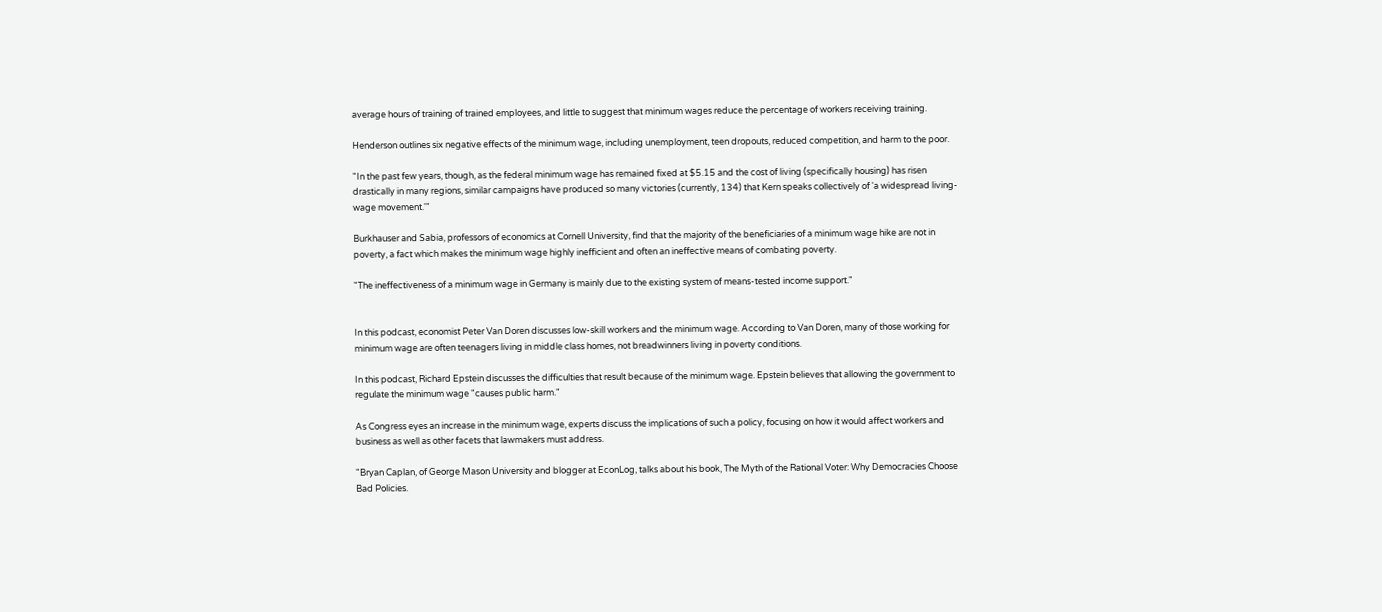average hours of training of trained employees, and little to suggest that minimum wages reduce the percentage of workers receiving training.

Henderson outlines six negative effects of the minimum wage, including unemployment, teen dropouts, reduced competition, and harm to the poor.

"In the past few years, though, as the federal minimum wage has remained fixed at $5.15 and the cost of living (specifically housing) has risen drastically in many regions, similar campaigns have produced so many victories (currently, 134) that Kern speaks collectively of 'a widespread living-wage movement.'"

Burkhauser and Sabia, professors of economics at Cornell University, find that the majority of the beneficiaries of a minimum wage hike are not in poverty, a fact which makes the minimum wage highly inefficient and often an ineffective means of combating poverty.

"The ineffectiveness of a minimum wage in Germany is mainly due to the existing system of means-tested income support."


In this podcast, economist Peter Van Doren discusses low-skill workers and the minimum wage. According to Van Doren, many of those working for minimum wage are often teenagers living in middle class homes, not breadwinners living in poverty conditions.

In this podcast, Richard Epstein discusses the difficulties that result because of the minimum wage. Epstein believes that allowing the government to regulate the minimum wage "causes public harm."

As Congress eyes an increase in the minimum wage, experts discuss the implications of such a policy, focusing on how it would affect workers and business as well as other facets that lawmakers must address.

"Bryan Caplan, of George Mason University and blogger at EconLog, talks about his book, The Myth of the Rational Voter: Why Democracies Choose Bad Policies.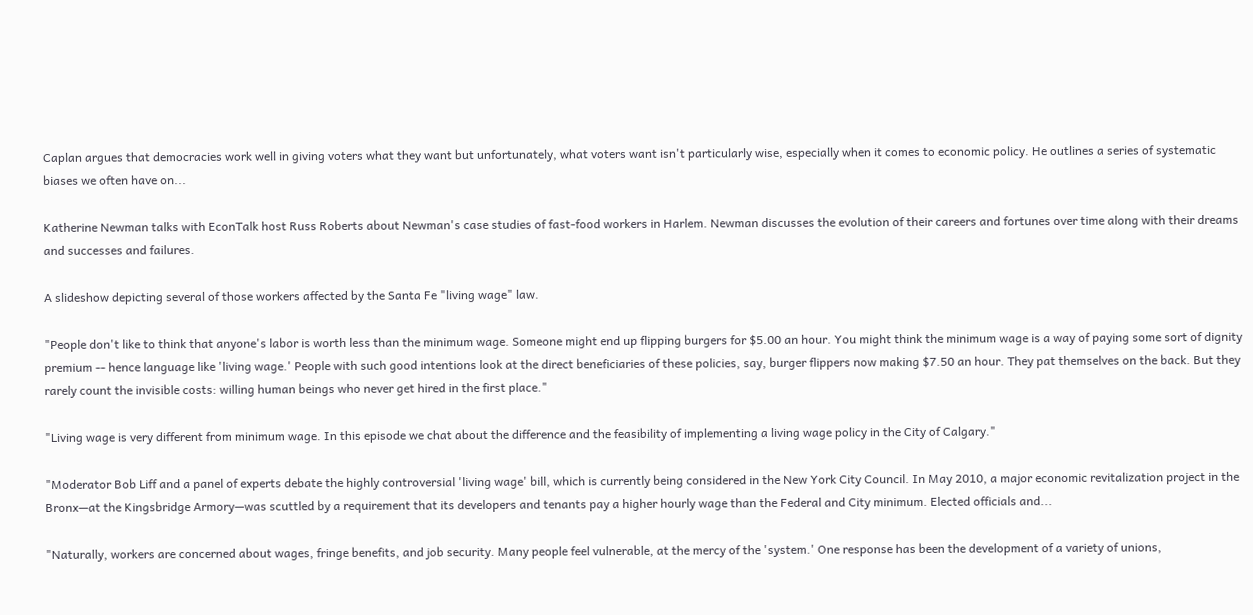Caplan argues that democracies work well in giving voters what they want but unfortunately, what voters want isn't particularly wise, especially when it comes to economic policy. He outlines a series of systematic biases we often have on...

Katherine Newman talks with EconTalk host Russ Roberts about Newman's case studies of fast-food workers in Harlem. Newman discusses the evolution of their careers and fortunes over time along with their dreams and successes and failures.

A slideshow depicting several of those workers affected by the Santa Fe "living wage" law.

"People don't like to think that anyone's labor is worth less than the minimum wage. Someone might end up flipping burgers for $5.00 an hour. You might think the minimum wage is a way of paying some sort of dignity premium -- hence language like 'living wage.' People with such good intentions look at the direct beneficiaries of these policies, say, burger flippers now making $7.50 an hour. They pat themselves on the back. But they rarely count the invisible costs: willing human beings who never get hired in the first place."

"Living wage is very different from minimum wage. In this episode we chat about the difference and the feasibility of implementing a living wage policy in the City of Calgary."

"Moderator Bob Liff and a panel of experts debate the highly controversial 'living wage' bill, which is currently being considered in the New York City Council. In May 2010, a major economic revitalization project in the Bronx—at the Kingsbridge Armory—was scuttled by a requirement that its developers and tenants pay a higher hourly wage than the Federal and City minimum. Elected officials and...

"Naturally, workers are concerned about wages, fringe benefits, and job security. Many people feel vulnerable, at the mercy of the 'system.' One response has been the development of a variety of unions,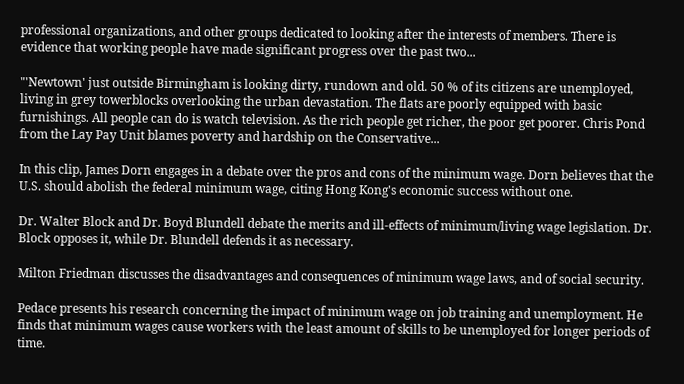professional organizations, and other groups dedicated to looking after the interests of members. There is evidence that working people have made significant progress over the past two...

"'Newtown' just outside Birmingham is looking dirty, rundown and old. 50 % of its citizens are unemployed, living in grey towerblocks overlooking the urban devastation. The flats are poorly equipped with basic furnishings. All people can do is watch television. As the rich people get richer, the poor get poorer. Chris Pond from the Lay Pay Unit blames poverty and hardship on the Conservative...

In this clip, James Dorn engages in a debate over the pros and cons of the minimum wage. Dorn believes that the U.S. should abolish the federal minimum wage, citing Hong Kong's economic success without one.

Dr. Walter Block and Dr. Boyd Blundell debate the merits and ill-effects of minimum/living wage legislation. Dr. Block opposes it, while Dr. Blundell defends it as necessary.

Milton Friedman discusses the disadvantages and consequences of minimum wage laws, and of social security.

Pedace presents his research concerning the impact of minimum wage on job training and unemployment. He finds that minimum wages cause workers with the least amount of skills to be unemployed for longer periods of time.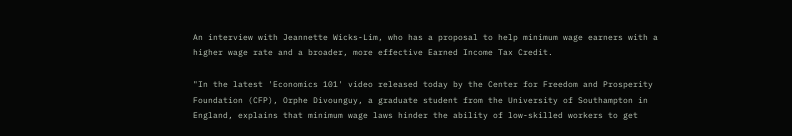An interview with Jeannette Wicks-Lim, who has a proposal to help minimum wage earners with a higher wage rate and a broader, more effective Earned Income Tax Credit.

"In the latest 'Economics 101' video released today by the Center for Freedom and Prosperity Foundation (CFP), Orphe Divounguy, a graduate student from the University of Southampton in England, explains that minimum wage laws hinder the ability of low-skilled workers to get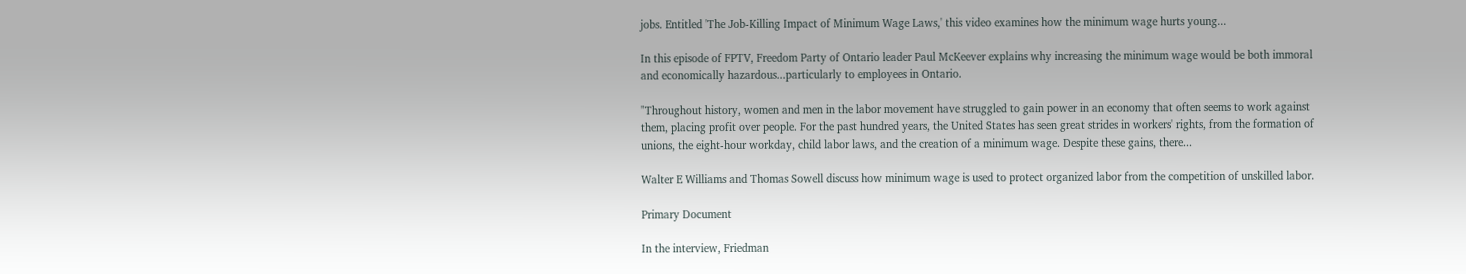jobs. Entitled 'The Job-Killing Impact of Minimum Wage Laws,' this video examines how the minimum wage hurts young...

In this episode of FPTV, Freedom Party of Ontario leader Paul McKeever explains why increasing the minimum wage would be both immoral and economically hazardous...particularly to employees in Ontario.

"Throughout history, women and men in the labor movement have struggled to gain power in an economy that often seems to work against them, placing profit over people. For the past hundred years, the United States has seen great strides in workers' rights, from the formation of unions, the eight-hour workday, child labor laws, and the creation of a minimum wage. Despite these gains, there...

Walter E Williams and Thomas Sowell discuss how minimum wage is used to protect organized labor from the competition of unskilled labor.

Primary Document

In the interview, Friedman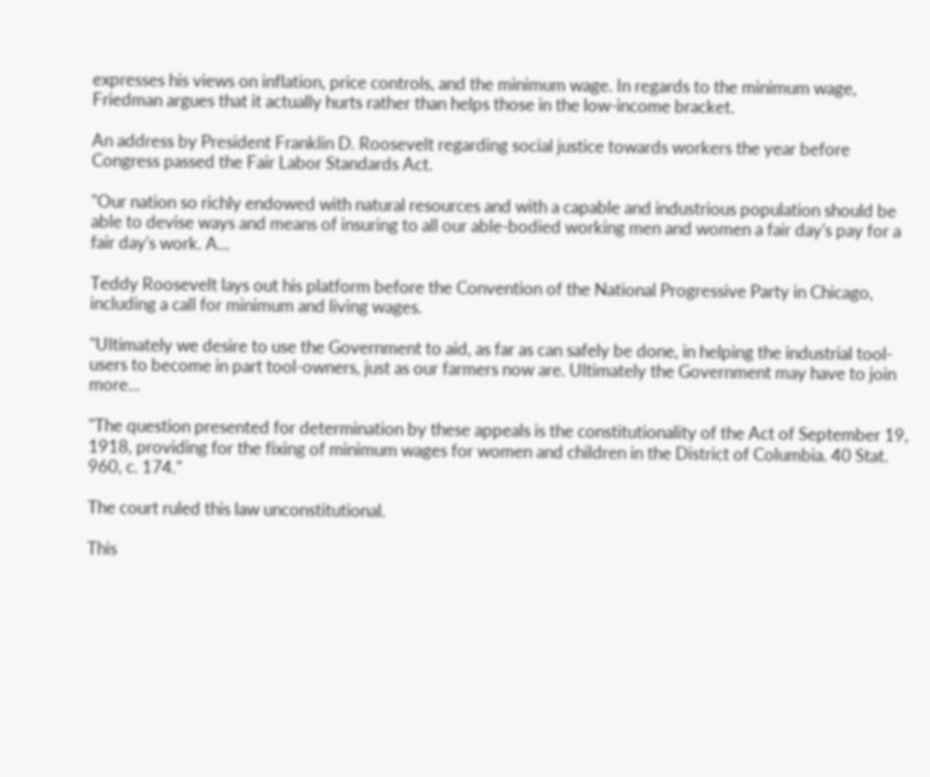expresses his views on inflation, price controls, and the minimum wage. In regards to the minimum wage, Friedman argues that it actually hurts rather than helps those in the low-income bracket.

An address by President Franklin D. Roosevelt regarding social justice towards workers the year before Congress passed the Fair Labor Standards Act.

"Our nation so richly endowed with natural resources and with a capable and industrious population should be able to devise ways and means of insuring to all our able-bodied working men and women a fair day's pay for a fair day's work. A...

Teddy Roosevelt lays out his platform before the Convention of the National Progressive Party in Chicago, including a call for minimum and living wages.

"Ultimately we desire to use the Government to aid, as far as can safely be done, in helping the industrial tool-users to become in part tool-owners, just as our farmers now are. Ultimately the Government may have to join more...

"The question presented for determination by these appeals is the constitutionality of the Act of September 19, 1918, providing for the fixing of minimum wages for women and children in the District of Columbia. 40 Stat. 960, c. 174."

The court ruled this law unconstitutional.

This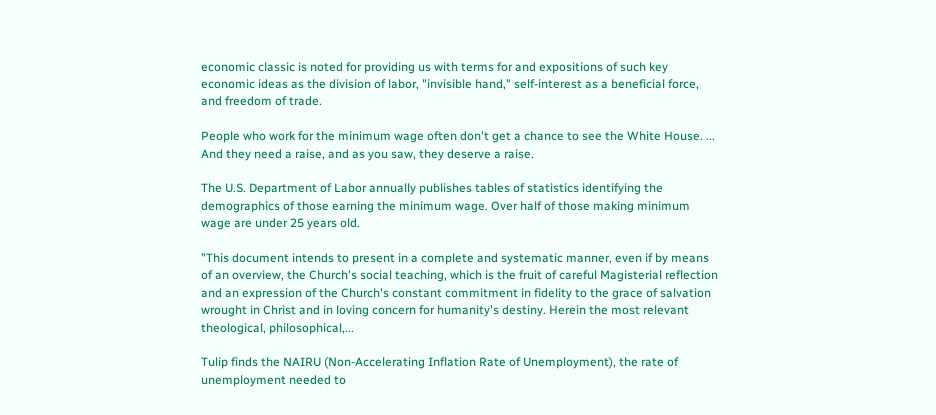economic classic is noted for providing us with terms for and expositions of such key economic ideas as the division of labor, "invisible hand," self-interest as a beneficial force, and freedom of trade.

People who work for the minimum wage often don't get a chance to see the White House. ... And they need a raise, and as you saw, they deserve a raise.

The U.S. Department of Labor annually publishes tables of statistics identifying the demographics of those earning the minimum wage. Over half of those making minimum wage are under 25 years old.

"This document intends to present in a complete and systematic manner, even if by means of an overview, the Church's social teaching, which is the fruit of careful Magisterial reflection and an expression of the Church's constant commitment in fidelity to the grace of salvation wrought in Christ and in loving concern for humanity's destiny. Herein the most relevant theological, philosophical,...

Tulip finds the NAIRU (Non-Accelerating Inflation Rate of Unemployment), the rate of unemployment needed to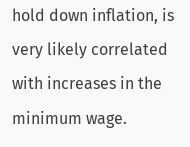hold down inflation, is very likely correlated with increases in the minimum wage.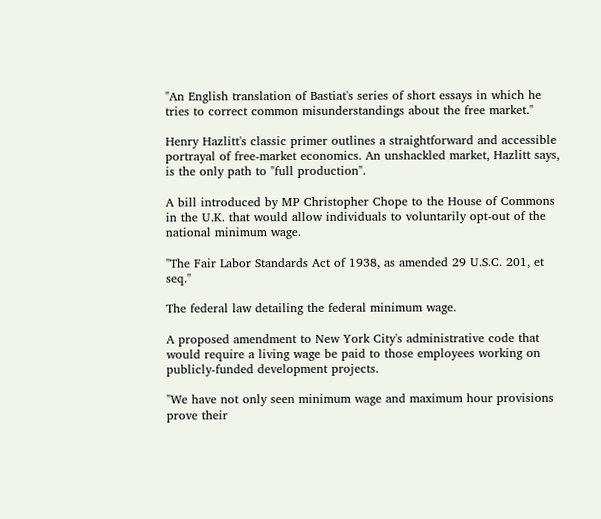"An English translation of Bastiat's series of short essays in which he tries to correct common misunderstandings about the free market."

Henry Hazlitt's classic primer outlines a straightforward and accessible portrayal of free-market economics. An unshackled market, Hazlitt says, is the only path to "full production".

A bill introduced by MP Christopher Chope to the House of Commons in the U.K. that would allow individuals to voluntarily opt-out of the national minimum wage.

"The Fair Labor Standards Act of 1938, as amended 29 U.S.C. 201, et seq."

The federal law detailing the federal minimum wage.

A proposed amendment to New York City's administrative code that would require a living wage be paid to those employees working on publicly-funded development projects.

"We have not only seen minimum wage and maximum hour provisions prove their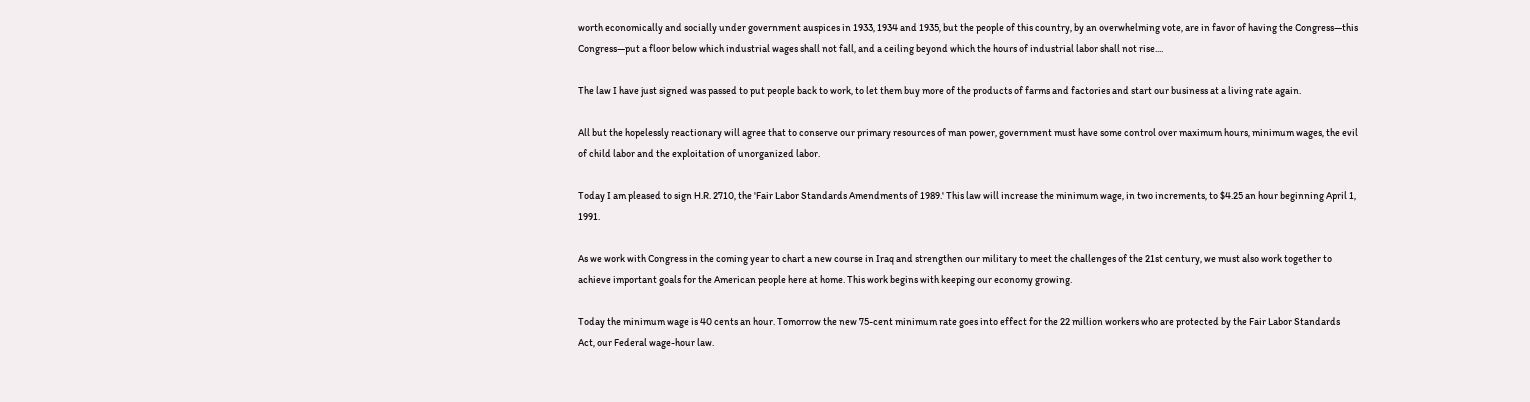worth economically and socially under government auspices in 1933, 1934 and 1935, but the people of this country, by an overwhelming vote, are in favor of having the Congress—this Congress—put a floor below which industrial wages shall not fall, and a ceiling beyond which the hours of industrial labor shall not rise....

The law I have just signed was passed to put people back to work, to let them buy more of the products of farms and factories and start our business at a living rate again.

All but the hopelessly reactionary will agree that to conserve our primary resources of man power, government must have some control over maximum hours, minimum wages, the evil of child labor and the exploitation of unorganized labor.

Today I am pleased to sign H.R. 2710, the 'Fair Labor Standards Amendments of 1989.' This law will increase the minimum wage, in two increments, to $4.25 an hour beginning April 1, 1991.

As we work with Congress in the coming year to chart a new course in Iraq and strengthen our military to meet the challenges of the 21st century, we must also work together to achieve important goals for the American people here at home. This work begins with keeping our economy growing.

Today the minimum wage is 40 cents an hour. Tomorrow the new 75-cent minimum rate goes into effect for the 22 million workers who are protected by the Fair Labor Standards Act, our Federal wage-hour law.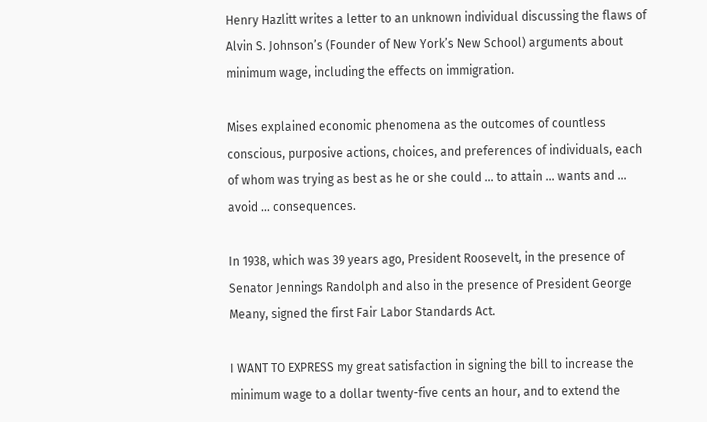Henry Hazlitt writes a letter to an unknown individual discussing the flaws of Alvin S. Johnson’s (Founder of New York’s New School) arguments about minimum wage, including the effects on immigration.

Mises explained economic phenomena as the outcomes of countless conscious, purposive actions, choices, and preferences of individuals, each of whom was trying as best as he or she could ... to attain ... wants and ... avoid ... consequences.

In 1938, which was 39 years ago, President Roosevelt, in the presence of Senator Jennings Randolph and also in the presence of President George Meany, signed the first Fair Labor Standards Act.

I WANT TO EXPRESS my great satisfaction in signing the bill to increase the minimum wage to a dollar twenty-five cents an hour, and to extend the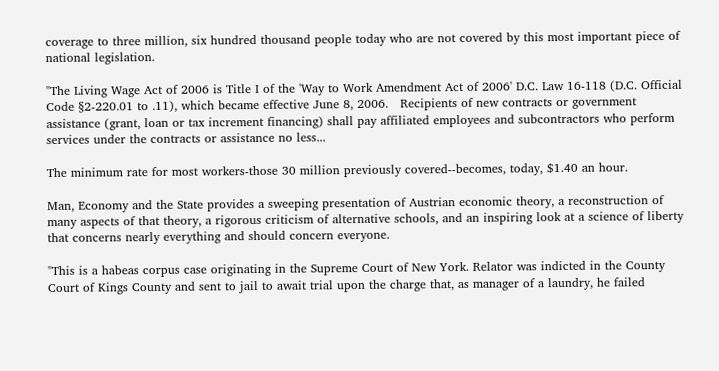coverage to three million, six hundred thousand people today who are not covered by this most important piece of national legislation.

"The Living Wage Act of 2006 is Title I of the 'Way to Work Amendment Act of 2006' D.C. Law 16-118 (D.C. Official Code §2-220.01 to .11), which became effective June 8, 2006.   Recipients of new contracts or government assistance (grant, loan or tax increment financing) shall pay affiliated employees and subcontractors who perform services under the contracts or assistance no less...

The minimum rate for most workers-those 30 million previously covered--becomes, today, $1.40 an hour.

Man, Economy and the State provides a sweeping presentation of Austrian economic theory, a reconstruction of many aspects of that theory, a rigorous criticism of alternative schools, and an inspiring look at a science of liberty that concerns nearly everything and should concern everyone.

"This is a habeas corpus case originating in the Supreme Court of New York. Relator was indicted in the County Court of Kings County and sent to jail to await trial upon the charge that, as manager of a laundry, he failed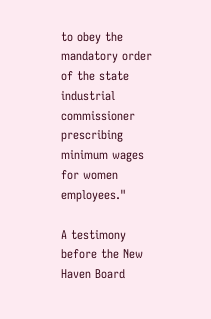to obey the mandatory order of the state industrial commissioner prescribing minimum wages for women employees."

A testimony before the New Haven Board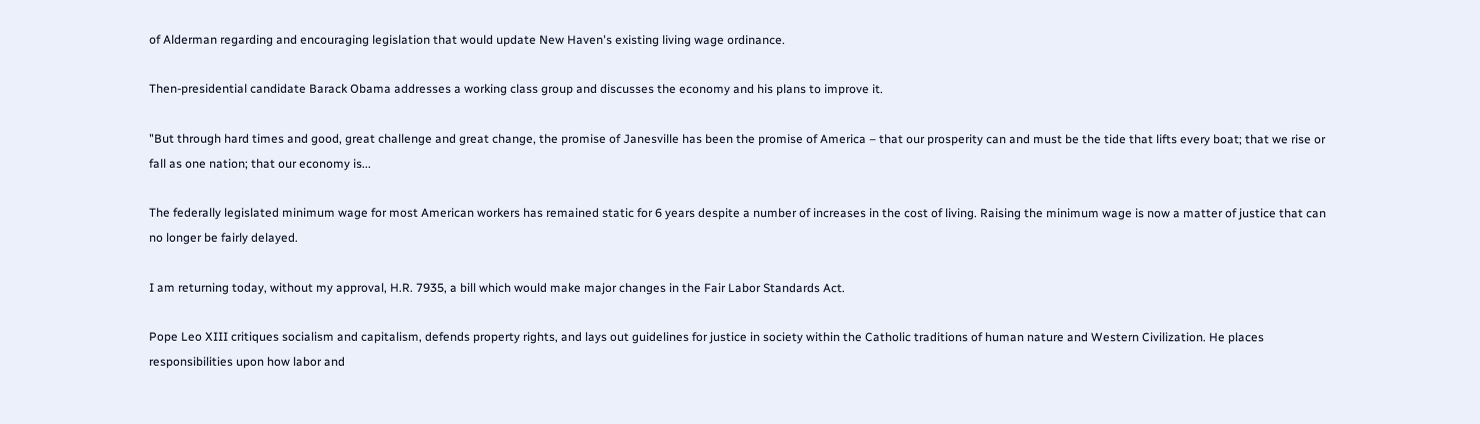of Alderman regarding and encouraging legislation that would update New Haven's existing living wage ordinance.

Then-presidential candidate Barack Obama addresses a working class group and discusses the economy and his plans to improve it.

"But through hard times and good, great challenge and great change, the promise of Janesville has been the promise of America – that our prosperity can and must be the tide that lifts every boat; that we rise or fall as one nation; that our economy is...

The federally legislated minimum wage for most American workers has remained static for 6 years despite a number of increases in the cost of living. Raising the minimum wage is now a matter of justice that can no longer be fairly delayed.

I am returning today, without my approval, H.R. 7935, a bill which would make major changes in the Fair Labor Standards Act.

Pope Leo XIII critiques socialism and capitalism, defends property rights, and lays out guidelines for justice in society within the Catholic traditions of human nature and Western Civilization. He places responsibilities upon how labor and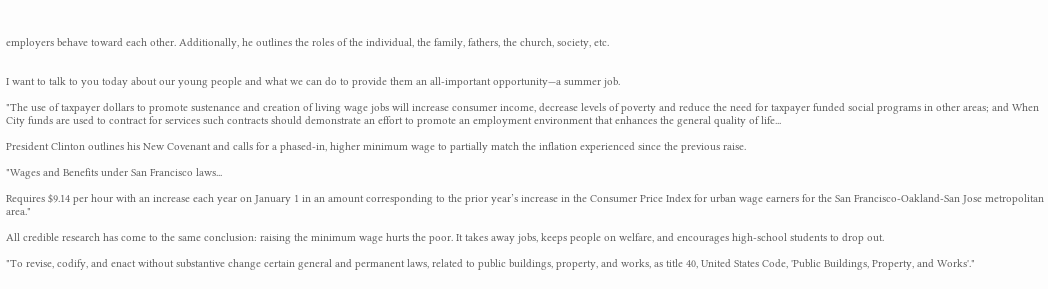employers behave toward each other. Additionally, he outlines the roles of the individual, the family, fathers, the church, society, etc.


I want to talk to you today about our young people and what we can do to provide them an all-important opportunity—a summer job.

"The use of taxpayer dollars to promote sustenance and creation of living wage jobs will increase consumer income, decrease levels of poverty and reduce the need for taxpayer funded social programs in other areas; and When City funds are used to contract for services such contracts should demonstrate an effort to promote an employment environment that enhances the general quality of life...

President Clinton outlines his New Covenant and calls for a phased-in, higher minimum wage to partially match the inflation experienced since the previous raise.

"Wages and Benefits under San Francisco laws...

Requires $9.14 per hour with an increase each year on January 1 in an amount corresponding to the prior year’s increase in the Consumer Price Index for urban wage earners for the San Francisco-Oakland-San Jose metropolitan area."

All credible research has come to the same conclusion: raising the minimum wage hurts the poor. It takes away jobs, keeps people on welfare, and encourages high-school students to drop out.

"To revise, codify, and enact without substantive change certain general and permanent laws, related to public buildings, property, and works, as title 40, United States Code, 'Public Buildings, Property, and Works'."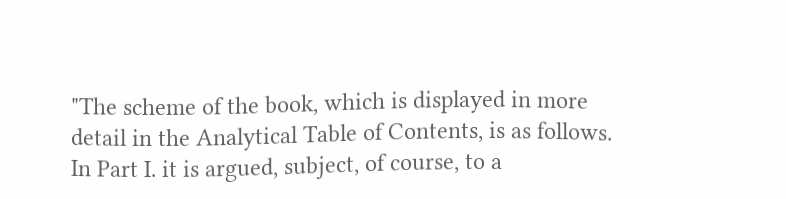"The scheme of the book, which is displayed in more detail in the Analytical Table of Contents, is as follows. In Part I. it is argued, subject, of course, to a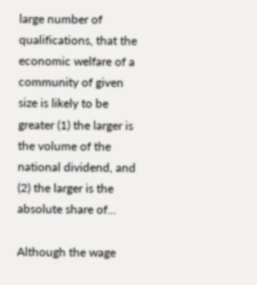large number of qualifications, that the economic welfare of a community of given size is likely to be greater (1) the larger is the volume of the national dividend, and (2) the larger is the absolute share of...

Although the wage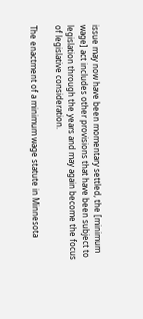issue may now have been momentary settled, the [minimum wage] act includes other provisions that have been subject to legislation through the years and may again become the focus of legislative consideration.

The enactment of a minimum wage statute in Minnesota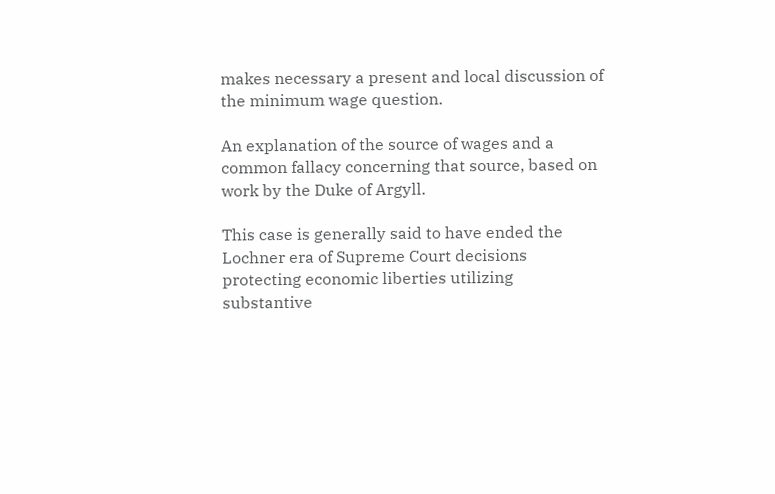makes necessary a present and local discussion of the minimum wage question.

An explanation of the source of wages and a common fallacy concerning that source, based on work by the Duke of Argyll.

This case is generally said to have ended the Lochner era of Supreme Court decisions protecting economic liberties utilizing substantive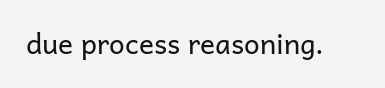due process reasoning.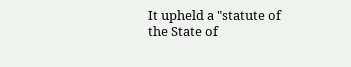It upheld a "statute of the State of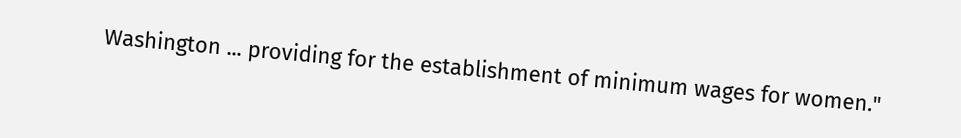Washington ... providing for the establishment of minimum wages for women."